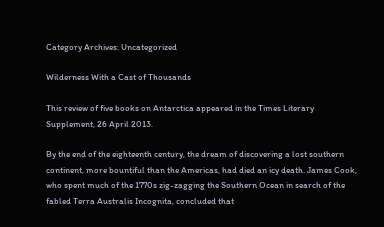Category Archives: Uncategorized

Wilderness With a Cast of Thousands

This review of five books on Antarctica appeared in the Times Literary Supplement, 26 April 2013.

By the end of the eighteenth century, the dream of discovering a lost southern continent, more bountiful than the Americas, had died an icy death. James Cook, who spent much of the 1770s zig-zagging the Southern Ocean in search of the fabled Terra Australis Incognita, concluded that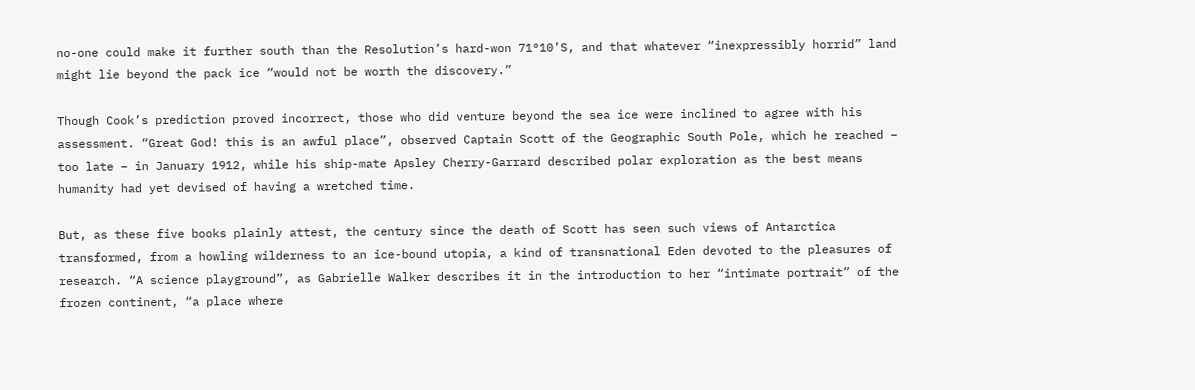no-one could make it further south than the Resolution’s hard-won 71°10’S, and that whatever “inexpressibly horrid” land might lie beyond the pack ice “would not be worth the discovery.”

Though Cook’s prediction proved incorrect, those who did venture beyond the sea ice were inclined to agree with his assessment. “Great God! this is an awful place”, observed Captain Scott of the Geographic South Pole, which he reached – too late – in January 1912, while his ship-mate Apsley Cherry-Garrard described polar exploration as the best means humanity had yet devised of having a wretched time.

But, as these five books plainly attest, the century since the death of Scott has seen such views of Antarctica transformed, from a howling wilderness to an ice-bound utopia, a kind of transnational Eden devoted to the pleasures of research. “A science playground”, as Gabrielle Walker describes it in the introduction to her “intimate portrait” of the frozen continent, “a place where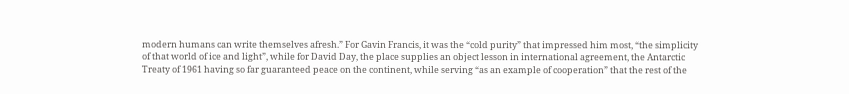modern humans can write themselves afresh.” For Gavin Francis, it was the “cold purity” that impressed him most, “the simplicity of that world of ice and light”, while for David Day, the place supplies an object lesson in international agreement, the Antarctic Treaty of 1961 having so far guaranteed peace on the continent, while serving “as an example of cooperation” that the rest of the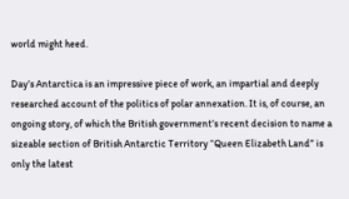world might heed.

Day’s Antarctica is an impressive piece of work, an impartial and deeply researched account of the politics of polar annexation. It is, of course, an ongoing story, of which the British government’s recent decision to name a sizeable section of British Antarctic Territory “Queen Elizabeth Land” is only the latest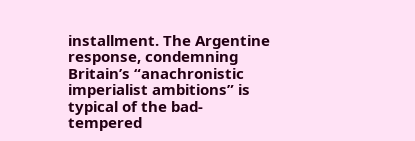installment. The Argentine response, condemning Britain’s “anachronistic imperialist ambitions” is typical of the bad-tempered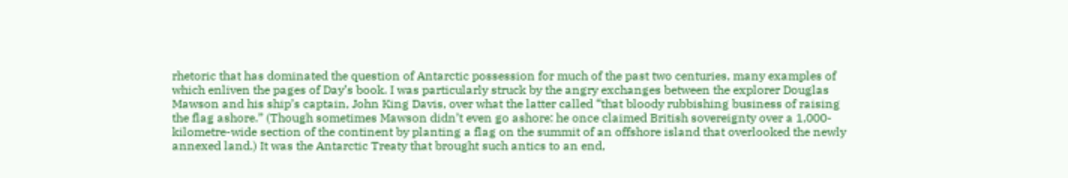rhetoric that has dominated the question of Antarctic possession for much of the past two centuries, many examples of which enliven the pages of Day’s book. I was particularly struck by the angry exchanges between the explorer Douglas Mawson and his ship’s captain, John King Davis, over what the latter called “that bloody rubbishing business of raising the flag ashore.” (Though sometimes Mawson didn’t even go ashore: he once claimed British sovereignty over a 1,000-kilometre-wide section of the continent by planting a flag on the summit of an offshore island that overlooked the newly annexed land.) It was the Antarctic Treaty that brought such antics to an end,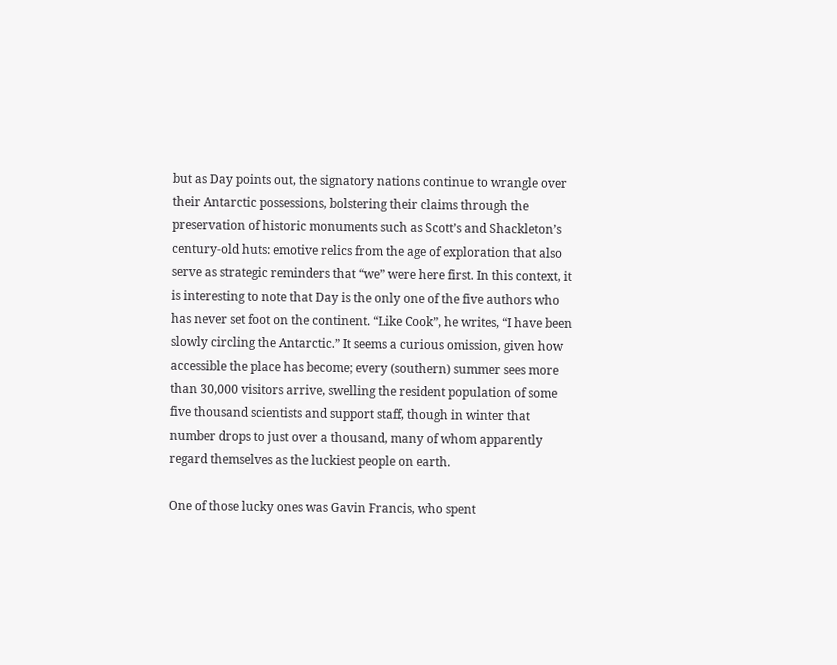but as Day points out, the signatory nations continue to wrangle over their Antarctic possessions, bolstering their claims through the preservation of historic monuments such as Scott’s and Shackleton’s century-old huts: emotive relics from the age of exploration that also serve as strategic reminders that “we” were here first. In this context, it is interesting to note that Day is the only one of the five authors who has never set foot on the continent. “Like Cook”, he writes, “I have been slowly circling the Antarctic.” It seems a curious omission, given how accessible the place has become; every (southern) summer sees more than 30,000 visitors arrive, swelling the resident population of some five thousand scientists and support staff, though in winter that number drops to just over a thousand, many of whom apparently regard themselves as the luckiest people on earth.

One of those lucky ones was Gavin Francis, who spent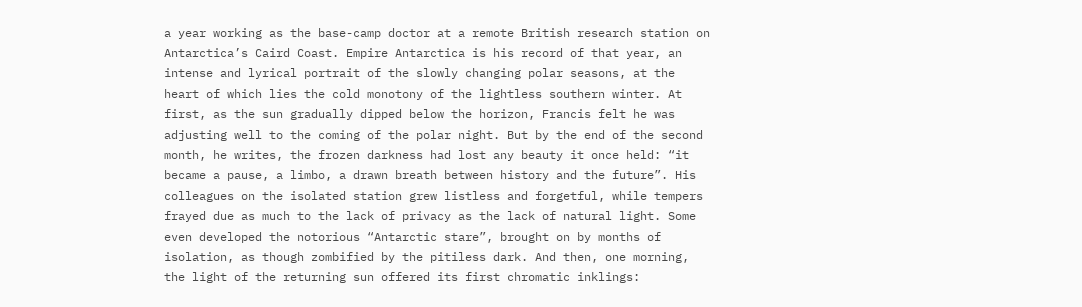a year working as the base-camp doctor at a remote British research station on Antarctica’s Caird Coast. Empire Antarctica is his record of that year, an intense and lyrical portrait of the slowly changing polar seasons, at the heart of which lies the cold monotony of the lightless southern winter. At first, as the sun gradually dipped below the horizon, Francis felt he was adjusting well to the coming of the polar night. But by the end of the second month, he writes, the frozen darkness had lost any beauty it once held: “it became a pause, a limbo, a drawn breath between history and the future”. His colleagues on the isolated station grew listless and forgetful, while tempers frayed due as much to the lack of privacy as the lack of natural light. Some even developed the notorious “Antarctic stare”, brought on by months of isolation, as though zombified by the pitiless dark. And then, one morning, the light of the returning sun offered its first chromatic inklings: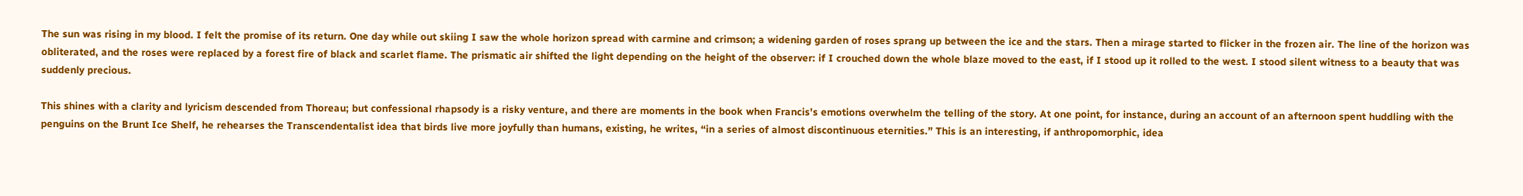The sun was rising in my blood. I felt the promise of its return. One day while out skiing I saw the whole horizon spread with carmine and crimson; a widening garden of roses sprang up between the ice and the stars. Then a mirage started to flicker in the frozen air. The line of the horizon was obliterated, and the roses were replaced by a forest fire of black and scarlet flame. The prismatic air shifted the light depending on the height of the observer: if I crouched down the whole blaze moved to the east, if I stood up it rolled to the west. I stood silent witness to a beauty that was suddenly precious.

This shines with a clarity and lyricism descended from Thoreau; but confessional rhapsody is a risky venture, and there are moments in the book when Francis’s emotions overwhelm the telling of the story. At one point, for instance, during an account of an afternoon spent huddling with the penguins on the Brunt Ice Shelf, he rehearses the Transcendentalist idea that birds live more joyfully than humans, existing, he writes, “in a series of almost discontinuous eternities.” This is an interesting, if anthropomorphic, idea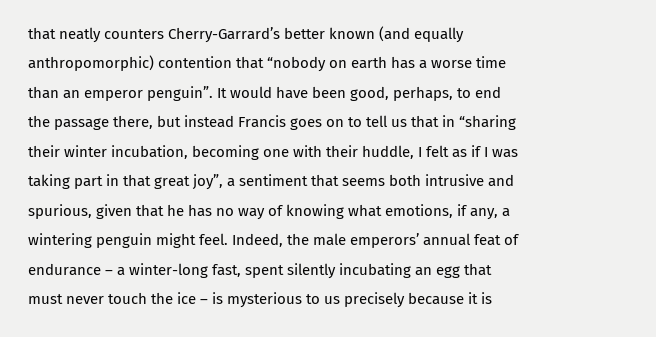that neatly counters Cherry-Garrard’s better known (and equally anthropomorphic) contention that “nobody on earth has a worse time than an emperor penguin”. It would have been good, perhaps, to end the passage there, but instead Francis goes on to tell us that in “sharing their winter incubation, becoming one with their huddle, I felt as if I was taking part in that great joy”, a sentiment that seems both intrusive and spurious, given that he has no way of knowing what emotions, if any, a wintering penguin might feel. Indeed, the male emperors’ annual feat of endurance – a winter-long fast, spent silently incubating an egg that must never touch the ice – is mysterious to us precisely because it is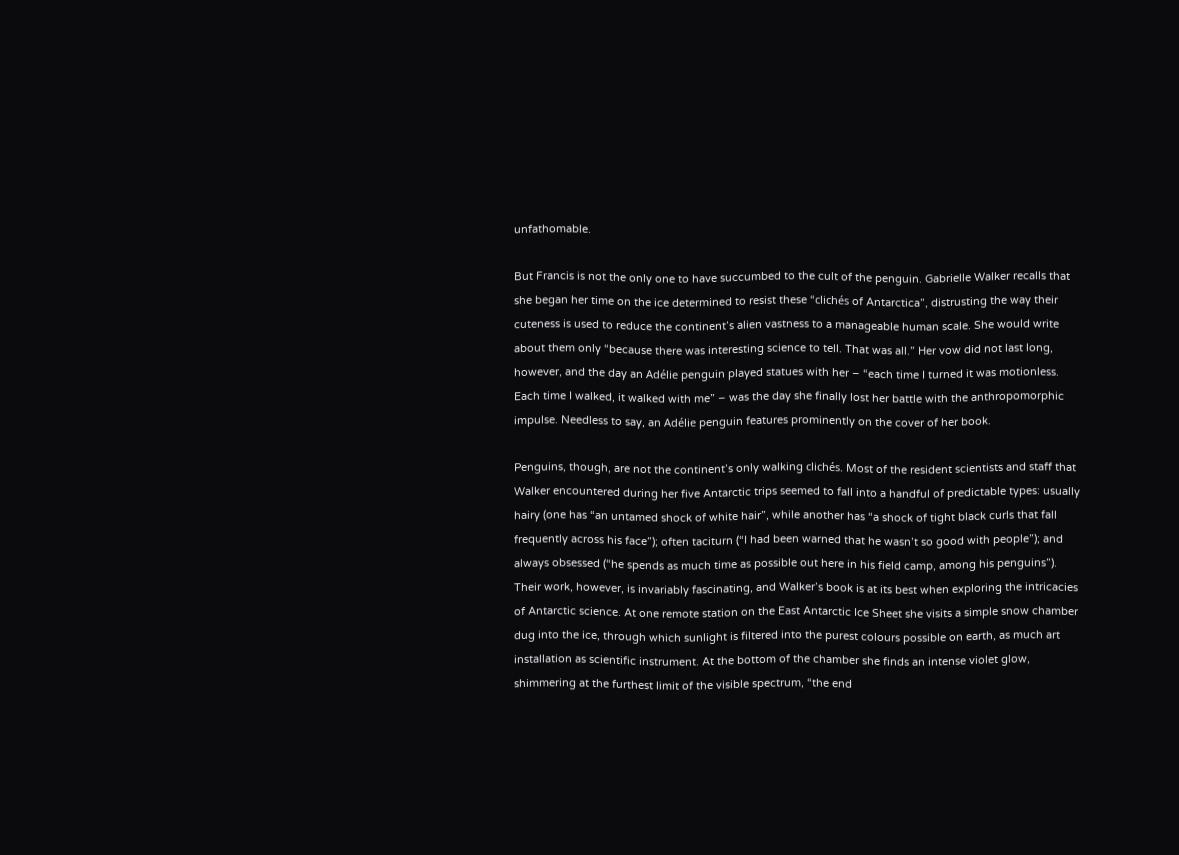unfathomable.

But Francis is not the only one to have succumbed to the cult of the penguin. Gabrielle Walker recalls that she began her time on the ice determined to resist these “clichés of Antarctica”, distrusting the way their cuteness is used to reduce the continent’s alien vastness to a manageable human scale. She would write about them only “because there was interesting science to tell. That was all.” Her vow did not last long, however, and the day an Adélie penguin played statues with her – “each time I turned it was motionless. Each time I walked, it walked with me” – was the day she finally lost her battle with the anthropomorphic impulse. Needless to say, an Adélie penguin features prominently on the cover of her book.

Penguins, though, are not the continent’s only walking clichés. Most of the resident scientists and staff that Walker encountered during her five Antarctic trips seemed to fall into a handful of predictable types: usually hairy (one has “an untamed shock of white hair”, while another has “a shock of tight black curls that fall frequently across his face”); often taciturn (“I had been warned that he wasn’t so good with people”); and always obsessed (“he spends as much time as possible out here in his field camp, among his penguins”). Their work, however, is invariably fascinating, and Walker’s book is at its best when exploring the intricacies of Antarctic science. At one remote station on the East Antarctic Ice Sheet she visits a simple snow chamber dug into the ice, through which sunlight is filtered into the purest colours possible on earth, as much art installation as scientific instrument. At the bottom of the chamber she finds an intense violet glow, shimmering at the furthest limit of the visible spectrum, “the end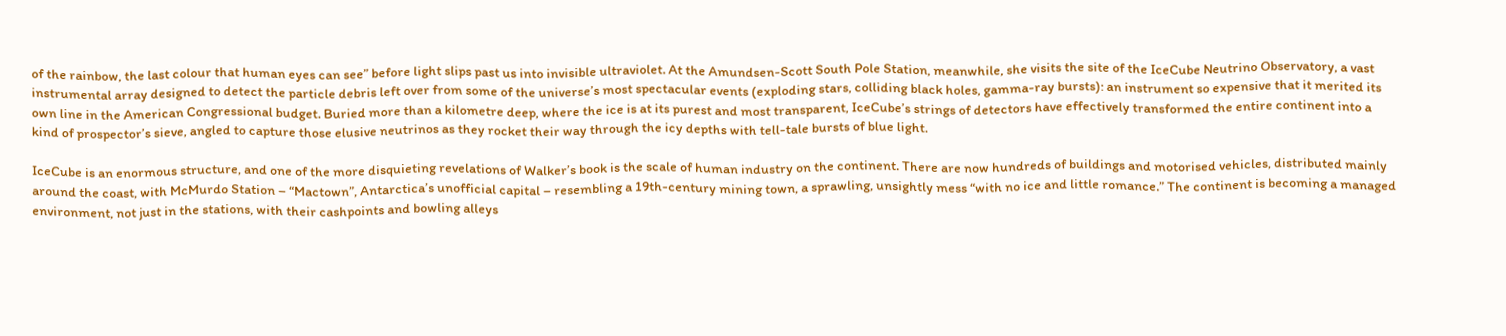of the rainbow, the last colour that human eyes can see” before light slips past us into invisible ultraviolet. At the Amundsen-Scott South Pole Station, meanwhile, she visits the site of the IceCube Neutrino Observatory, a vast instrumental array designed to detect the particle debris left over from some of the universe’s most spectacular events (exploding stars, colliding black holes, gamma-ray bursts): an instrument so expensive that it merited its own line in the American Congressional budget. Buried more than a kilometre deep, where the ice is at its purest and most transparent, IceCube’s strings of detectors have effectively transformed the entire continent into a kind of prospector’s sieve, angled to capture those elusive neutrinos as they rocket their way through the icy depths with tell-tale bursts of blue light.

IceCube is an enormous structure, and one of the more disquieting revelations of Walker’s book is the scale of human industry on the continent. There are now hundreds of buildings and motorised vehicles, distributed mainly around the coast, with McMurdo Station – “Mactown”, Antarctica’s unofficial capital – resembling a 19th-century mining town, a sprawling, unsightly mess “with no ice and little romance.” The continent is becoming a managed environment, not just in the stations, with their cashpoints and bowling alleys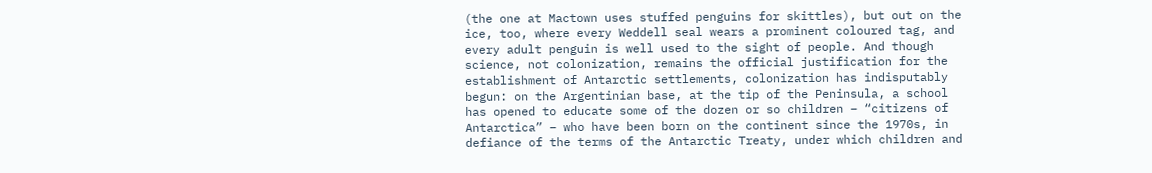(the one at Mactown uses stuffed penguins for skittles), but out on the ice, too, where every Weddell seal wears a prominent coloured tag, and every adult penguin is well used to the sight of people. And though science, not colonization, remains the official justification for the establishment of Antarctic settlements, colonization has indisputably begun: on the Argentinian base, at the tip of the Peninsula, a school has opened to educate some of the dozen or so children – “citizens of Antarctica” – who have been born on the continent since the 1970s, in defiance of the terms of the Antarctic Treaty, under which children and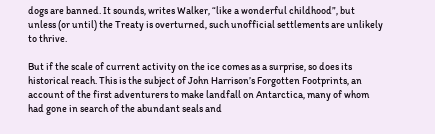dogs are banned. It sounds, writes Walker, “like a wonderful childhood”, but unless (or until) the Treaty is overturned, such unofficial settlements are unlikely to thrive.

But if the scale of current activity on the ice comes as a surprise, so does its historical reach. This is the subject of John Harrison’s Forgotten Footprints, an account of the first adventurers to make landfall on Antarctica, many of whom had gone in search of the abundant seals and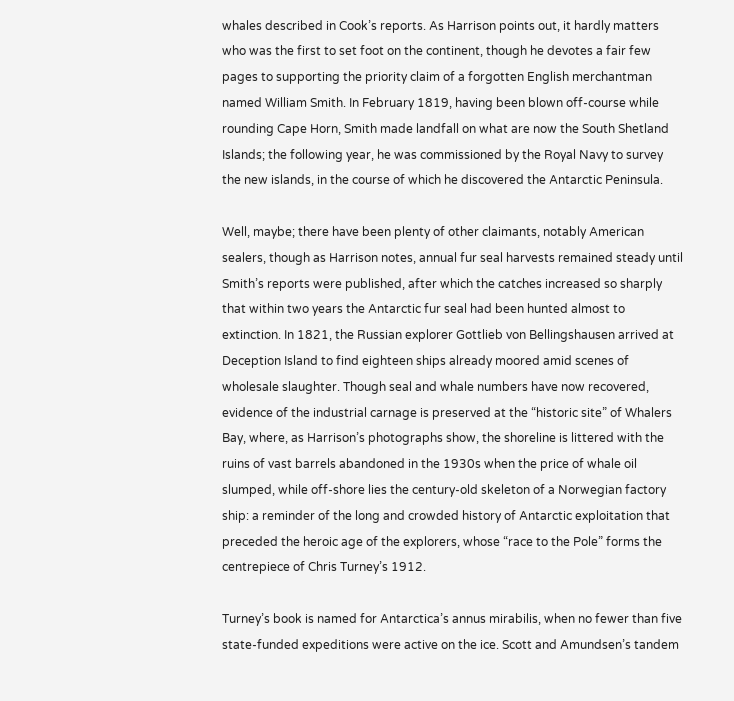whales described in Cook’s reports. As Harrison points out, it hardly matters who was the first to set foot on the continent, though he devotes a fair few pages to supporting the priority claim of a forgotten English merchantman named William Smith. In February 1819, having been blown off-course while rounding Cape Horn, Smith made landfall on what are now the South Shetland Islands; the following year, he was commissioned by the Royal Navy to survey the new islands, in the course of which he discovered the Antarctic Peninsula.

Well, maybe; there have been plenty of other claimants, notably American sealers, though as Harrison notes, annual fur seal harvests remained steady until Smith’s reports were published, after which the catches increased so sharply that within two years the Antarctic fur seal had been hunted almost to extinction. In 1821, the Russian explorer Gottlieb von Bellingshausen arrived at Deception Island to find eighteen ships already moored amid scenes of wholesale slaughter. Though seal and whale numbers have now recovered, evidence of the industrial carnage is preserved at the “historic site” of Whalers Bay, where, as Harrison’s photographs show, the shoreline is littered with the ruins of vast barrels abandoned in the 1930s when the price of whale oil slumped, while off-shore lies the century-old skeleton of a Norwegian factory ship: a reminder of the long and crowded history of Antarctic exploitation that preceded the heroic age of the explorers, whose “race to the Pole” forms the centrepiece of Chris Turney’s 1912.

Turney’s book is named for Antarctica’s annus mirabilis, when no fewer than five state-funded expeditions were active on the ice. Scott and Amundsen’s tandem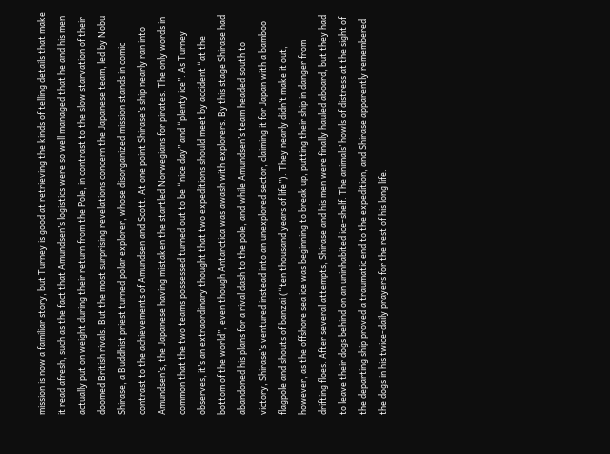mission is now a familiar story, but Turney is good at retrieving the kinds of telling details that make it read afresh, such as the fact that Amundsen’s logistics were so well managed that he and his men actually put on weight during their return from the Pole, in contrast to the slow starvation of their doomed British rivals. But the most surprising revelations concern the Japanese team, led by Nobu Shirase, a Buddhist priest turned polar explorer, whose disorganized mission stands in comic contrast to the achievements of Amundsen and Scott. At one point Shirase’s ship nearly ran into Amundsen’s, the Japanese having mistaken the startled Norwegians for pirates. The only words in common that the two teams possessed turned out to be “nice day” and “plenty ice”. As Turney observes, it’s an extraordinary thought that two expeditions should meet by accident “at the bottom of the world”, even though Antarctica was awash with explorers. By this stage Shirase had abandoned his plans for a rival dash to the pole, and while Amundsen’s team headed south to victory, Shirase’s ventured instead into an unexplored sector, claiming it for Japan with a bamboo flagpole and shouts of banzai (“ten thousand years of life”). They nearly didn’t make it out, however, as the offshore sea ice was beginning to break up, putting their ship in danger from drifting floes. After several attempts, Shirase and his men were finally hauled aboard, but they had to leave their dogs behind on an uninhabited ice-shelf. The animals’ howls of distress at the sight of the departing ship proved a traumatic end to the expedition, and Shirase apparently remembered the dogs in his twice-daily prayers for the rest of his long life.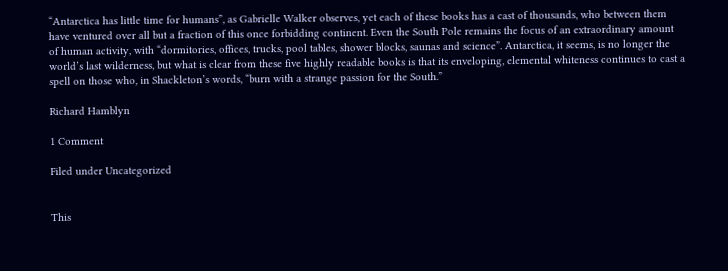“Antarctica has little time for humans”, as Gabrielle Walker observes, yet each of these books has a cast of thousands, who between them have ventured over all but a fraction of this once forbidding continent. Even the South Pole remains the focus of an extraordinary amount of human activity, with “dormitories, offices, trucks, pool tables, shower blocks, saunas and science”. Antarctica, it seems, is no longer the world’s last wilderness, but what is clear from these five highly readable books is that its enveloping, elemental whiteness continues to cast a spell on those who, in Shackleton’s words, “burn with a strange passion for the South.”

Richard Hamblyn

1 Comment

Filed under Uncategorized


This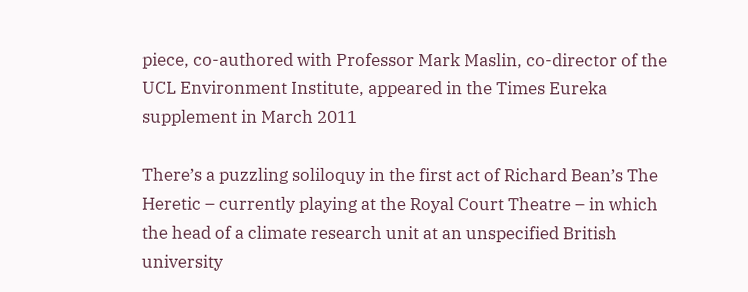piece, co-authored with Professor Mark Maslin, co-director of the UCL Environment Institute, appeared in the Times Eureka supplement in March 2011

There’s a puzzling soliloquy in the first act of Richard Bean’s The Heretic – currently playing at the Royal Court Theatre – in which the head of a climate research unit at an unspecified British university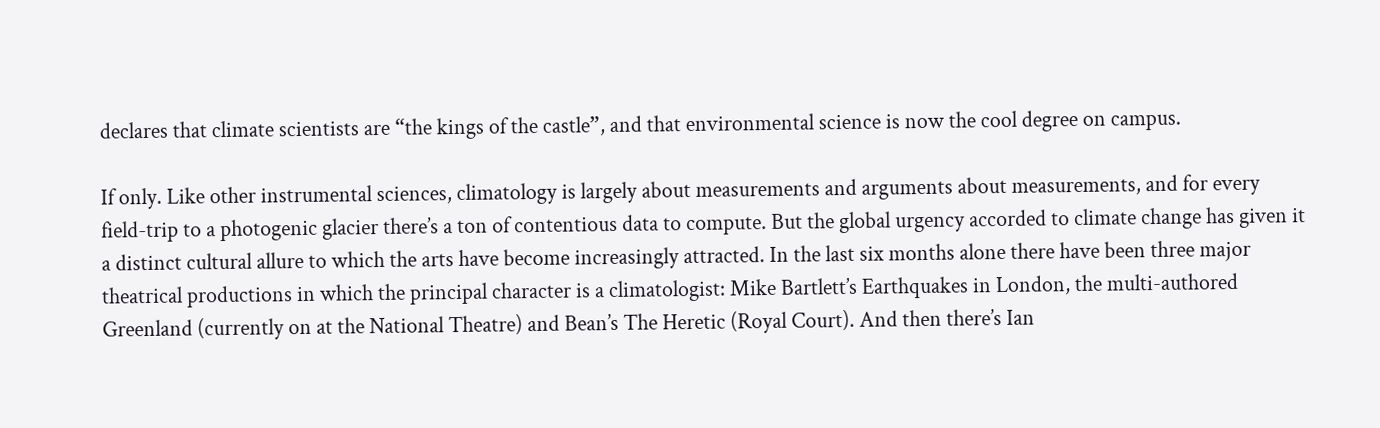declares that climate scientists are “the kings of the castle”, and that environmental science is now the cool degree on campus.

If only. Like other instrumental sciences, climatology is largely about measurements and arguments about measurements, and for every field-trip to a photogenic glacier there’s a ton of contentious data to compute. But the global urgency accorded to climate change has given it a distinct cultural allure to which the arts have become increasingly attracted. In the last six months alone there have been three major theatrical productions in which the principal character is a climatologist: Mike Bartlett’s Earthquakes in London, the multi-authored Greenland (currently on at the National Theatre) and Bean’s The Heretic (Royal Court). And then there’s Ian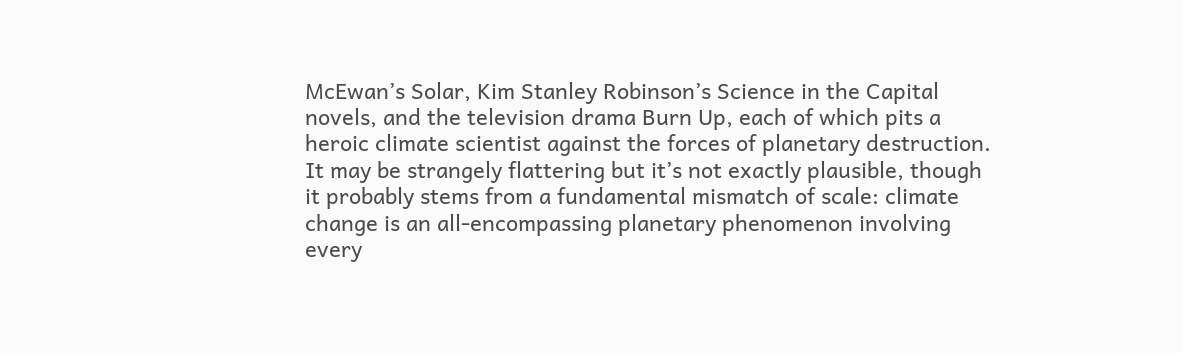McEwan’s Solar, Kim Stanley Robinson’s Science in the Capital novels, and the television drama Burn Up, each of which pits a heroic climate scientist against the forces of planetary destruction. It may be strangely flattering but it’s not exactly plausible, though it probably stems from a fundamental mismatch of scale: climate change is an all-encompassing planetary phenomenon involving every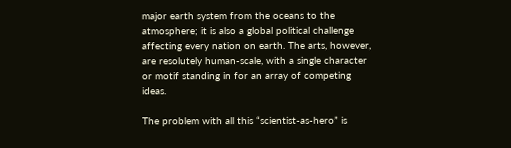major earth system from the oceans to the atmosphere; it is also a global political challenge affecting every nation on earth. The arts, however, are resolutely human-scale, with a single character or motif standing in for an array of competing ideas.

The problem with all this “scientist-as-hero” is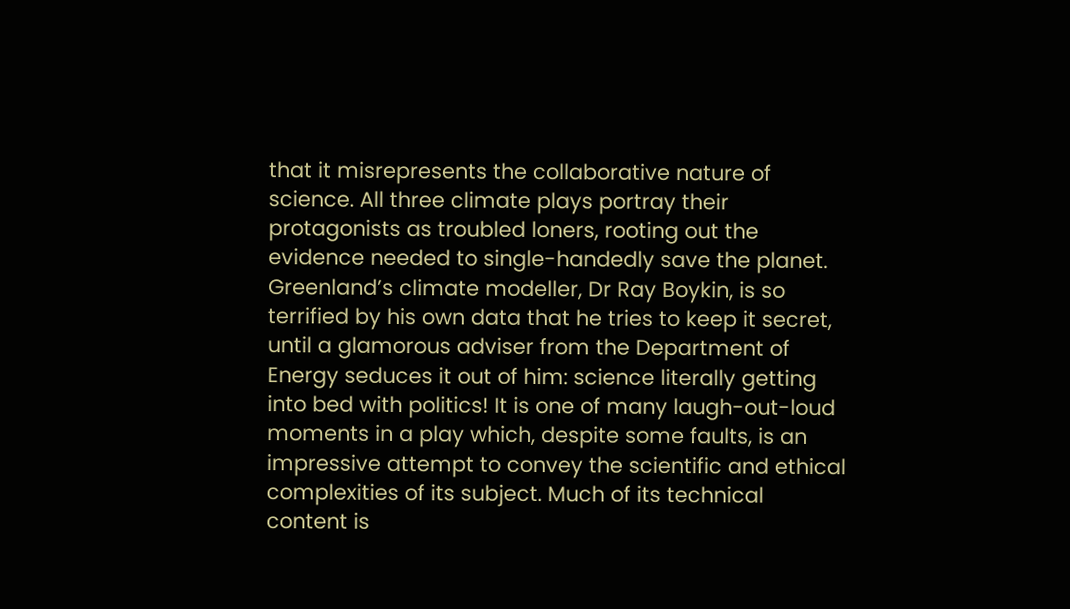that it misrepresents the collaborative nature of science. All three climate plays portray their protagonists as troubled loners, rooting out the evidence needed to single-handedly save the planet. Greenland’s climate modeller, Dr Ray Boykin, is so terrified by his own data that he tries to keep it secret, until a glamorous adviser from the Department of Energy seduces it out of him: science literally getting into bed with politics! It is one of many laugh-out-loud moments in a play which, despite some faults, is an impressive attempt to convey the scientific and ethical complexities of its subject. Much of its technical content is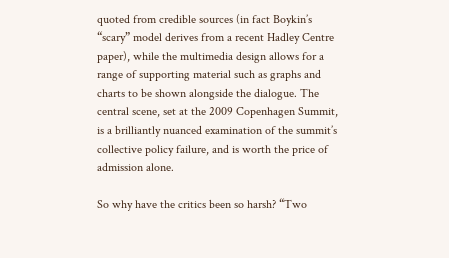quoted from credible sources (in fact Boykin’s “scary” model derives from a recent Hadley Centre paper), while the multimedia design allows for a range of supporting material such as graphs and charts to be shown alongside the dialogue. The central scene, set at the 2009 Copenhagen Summit, is a brilliantly nuanced examination of the summit’s collective policy failure, and is worth the price of admission alone.

So why have the critics been so harsh? “Two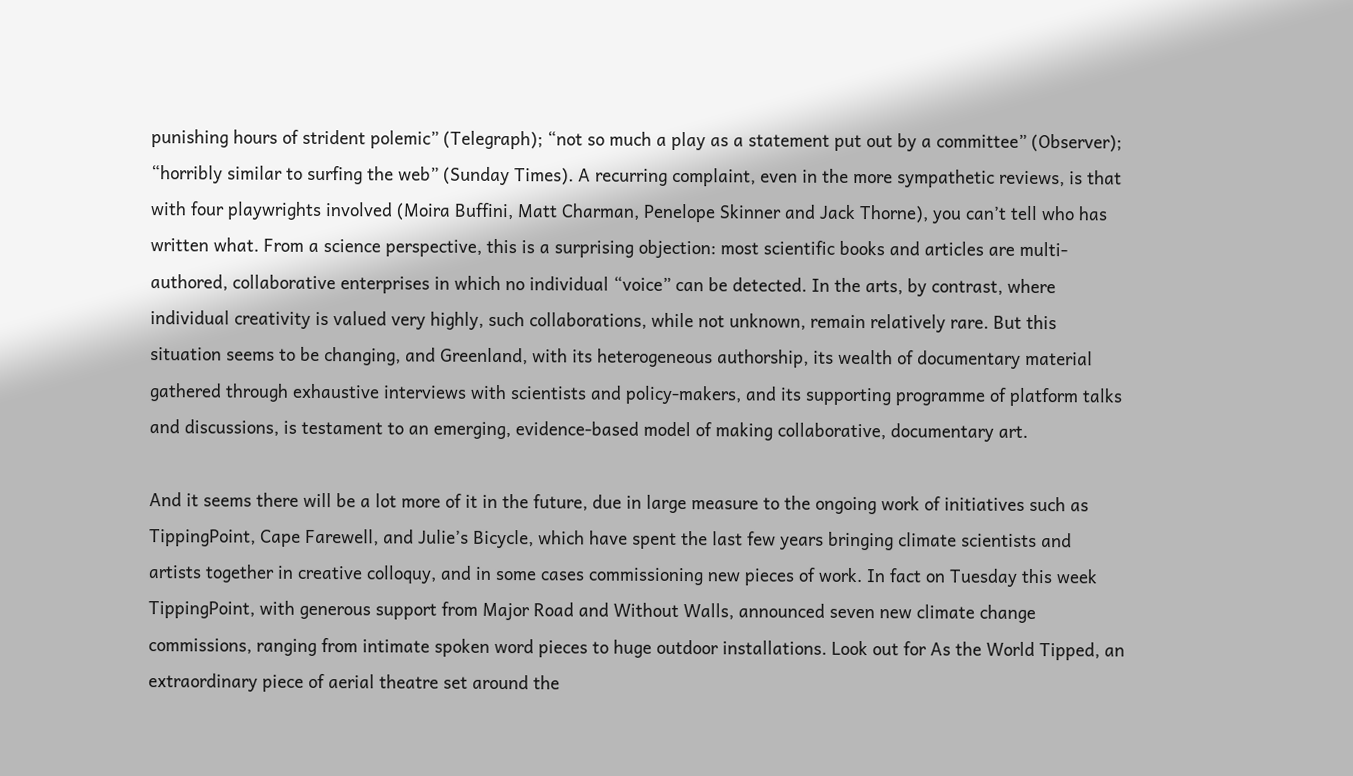punishing hours of strident polemic” (Telegraph); “not so much a play as a statement put out by a committee” (Observer); “horribly similar to surfing the web” (Sunday Times). A recurring complaint, even in the more sympathetic reviews, is that with four playwrights involved (Moira Buffini, Matt Charman, Penelope Skinner and Jack Thorne), you can’t tell who has written what. From a science perspective, this is a surprising objection: most scientific books and articles are multi-authored, collaborative enterprises in which no individual “voice” can be detected. In the arts, by contrast, where individual creativity is valued very highly, such collaborations, while not unknown, remain relatively rare. But this situation seems to be changing, and Greenland, with its heterogeneous authorship, its wealth of documentary material gathered through exhaustive interviews with scientists and policy-makers, and its supporting programme of platform talks and discussions, is testament to an emerging, evidence-based model of making collaborative, documentary art.

And it seems there will be a lot more of it in the future, due in large measure to the ongoing work of initiatives such as TippingPoint, Cape Farewell, and Julie’s Bicycle, which have spent the last few years bringing climate scientists and artists together in creative colloquy, and in some cases commissioning new pieces of work. In fact on Tuesday this week TippingPoint, with generous support from Major Road and Without Walls, announced seven new climate change commissions, ranging from intimate spoken word pieces to huge outdoor installations. Look out for As the World Tipped, an extraordinary piece of aerial theatre set around the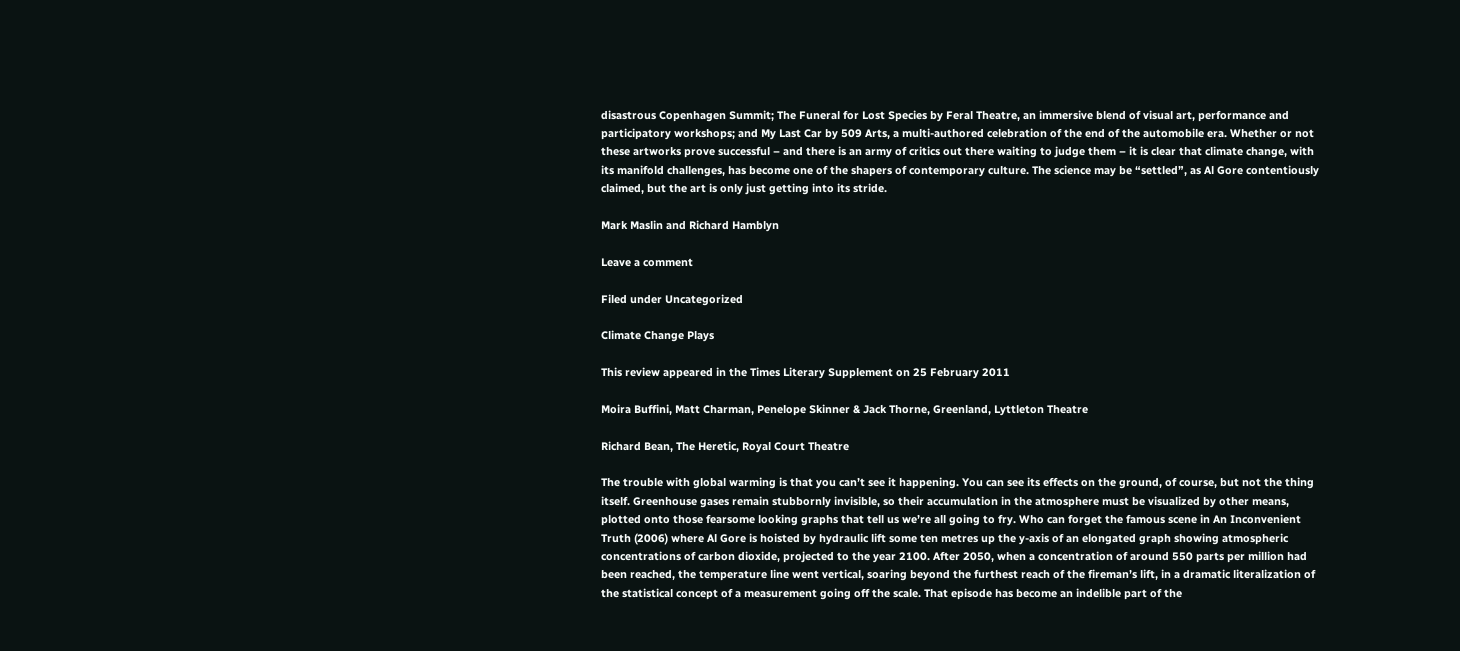disastrous Copenhagen Summit; The Funeral for Lost Species by Feral Theatre, an immersive blend of visual art, performance and participatory workshops; and My Last Car by 509 Arts, a multi-authored celebration of the end of the automobile era. Whether or not these artworks prove successful – and there is an army of critics out there waiting to judge them – it is clear that climate change, with its manifold challenges, has become one of the shapers of contemporary culture. The science may be “settled”, as Al Gore contentiously claimed, but the art is only just getting into its stride.

Mark Maslin and Richard Hamblyn

Leave a comment

Filed under Uncategorized

Climate Change Plays

This review appeared in the Times Literary Supplement on 25 February 2011

Moira Buffini, Matt Charman, Penelope Skinner & Jack Thorne, Greenland, Lyttleton Theatre

Richard Bean, The Heretic, Royal Court Theatre

The trouble with global warming is that you can’t see it happening. You can see its effects on the ground, of course, but not the thing itself. Greenhouse gases remain stubbornly invisible, so their accumulation in the atmosphere must be visualized by other means, plotted onto those fearsome looking graphs that tell us we’re all going to fry. Who can forget the famous scene in An Inconvenient Truth (2006) where Al Gore is hoisted by hydraulic lift some ten metres up the y-axis of an elongated graph showing atmospheric concentrations of carbon dioxide, projected to the year 2100. After 2050, when a concentration of around 550 parts per million had been reached, the temperature line went vertical, soaring beyond the furthest reach of the fireman’s lift, in a dramatic literalization of the statistical concept of a measurement going off the scale. That episode has become an indelible part of the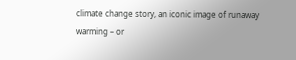climate change story, an iconic image of runaway warming – or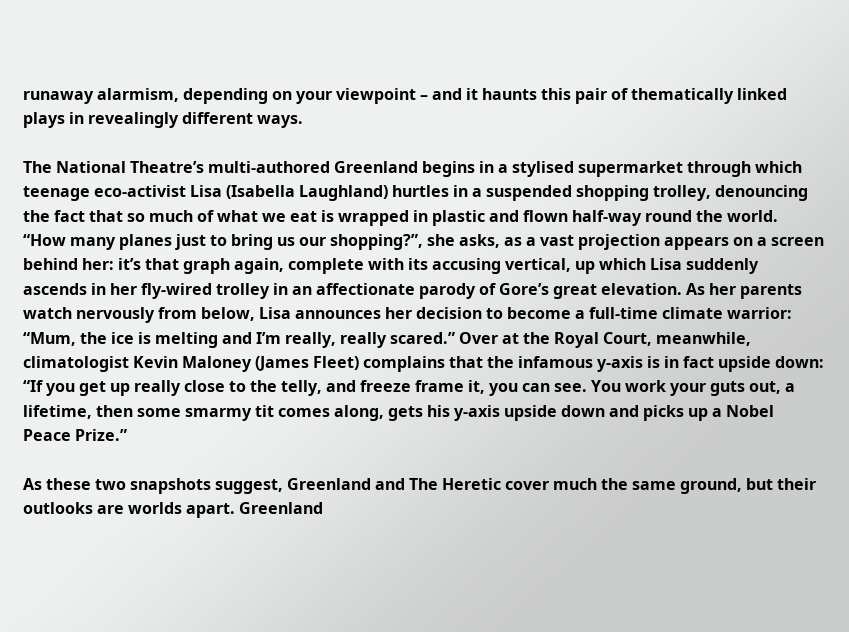runaway alarmism, depending on your viewpoint – and it haunts this pair of thematically linked plays in revealingly different ways.

The National Theatre’s multi-authored Greenland begins in a stylised supermarket through which teenage eco-activist Lisa (Isabella Laughland) hurtles in a suspended shopping trolley, denouncing the fact that so much of what we eat is wrapped in plastic and flown half-way round the world. “How many planes just to bring us our shopping?”, she asks, as a vast projection appears on a screen behind her: it’s that graph again, complete with its accusing vertical, up which Lisa suddenly ascends in her fly-wired trolley in an affectionate parody of Gore’s great elevation. As her parents watch nervously from below, Lisa announces her decision to become a full-time climate warrior: “Mum, the ice is melting and I’m really, really scared.” Over at the Royal Court, meanwhile, climatologist Kevin Maloney (James Fleet) complains that the infamous y-axis is in fact upside down: “If you get up really close to the telly, and freeze frame it, you can see. You work your guts out, a lifetime, then some smarmy tit comes along, gets his y-axis upside down and picks up a Nobel Peace Prize.”

As these two snapshots suggest, Greenland and The Heretic cover much the same ground, but their outlooks are worlds apart. Greenland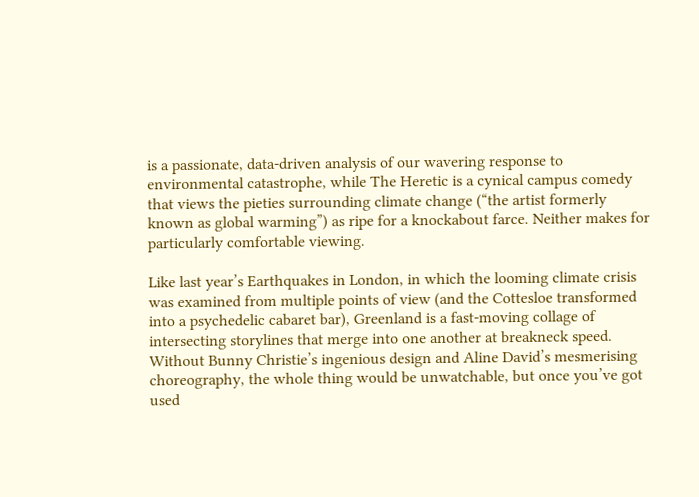is a passionate, data-driven analysis of our wavering response to environmental catastrophe, while The Heretic is a cynical campus comedy that views the pieties surrounding climate change (“the artist formerly known as global warming”) as ripe for a knockabout farce. Neither makes for particularly comfortable viewing.

Like last year’s Earthquakes in London, in which the looming climate crisis was examined from multiple points of view (and the Cottesloe transformed into a psychedelic cabaret bar), Greenland is a fast-moving collage of intersecting storylines that merge into one another at breakneck speed. Without Bunny Christie’s ingenious design and Aline David’s mesmerising choreography, the whole thing would be unwatchable, but once you’ve got used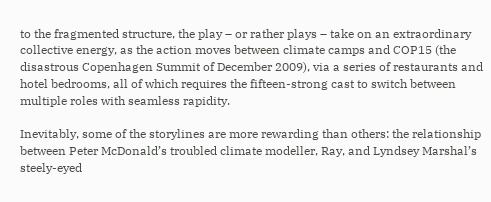to the fragmented structure, the play – or rather plays – take on an extraordinary collective energy, as the action moves between climate camps and COP15 (the disastrous Copenhagen Summit of December 2009), via a series of restaurants and hotel bedrooms, all of which requires the fifteen-strong cast to switch between multiple roles with seamless rapidity.

Inevitably, some of the storylines are more rewarding than others: the relationship between Peter McDonald’s troubled climate modeller, Ray, and Lyndsey Marshal’s steely-eyed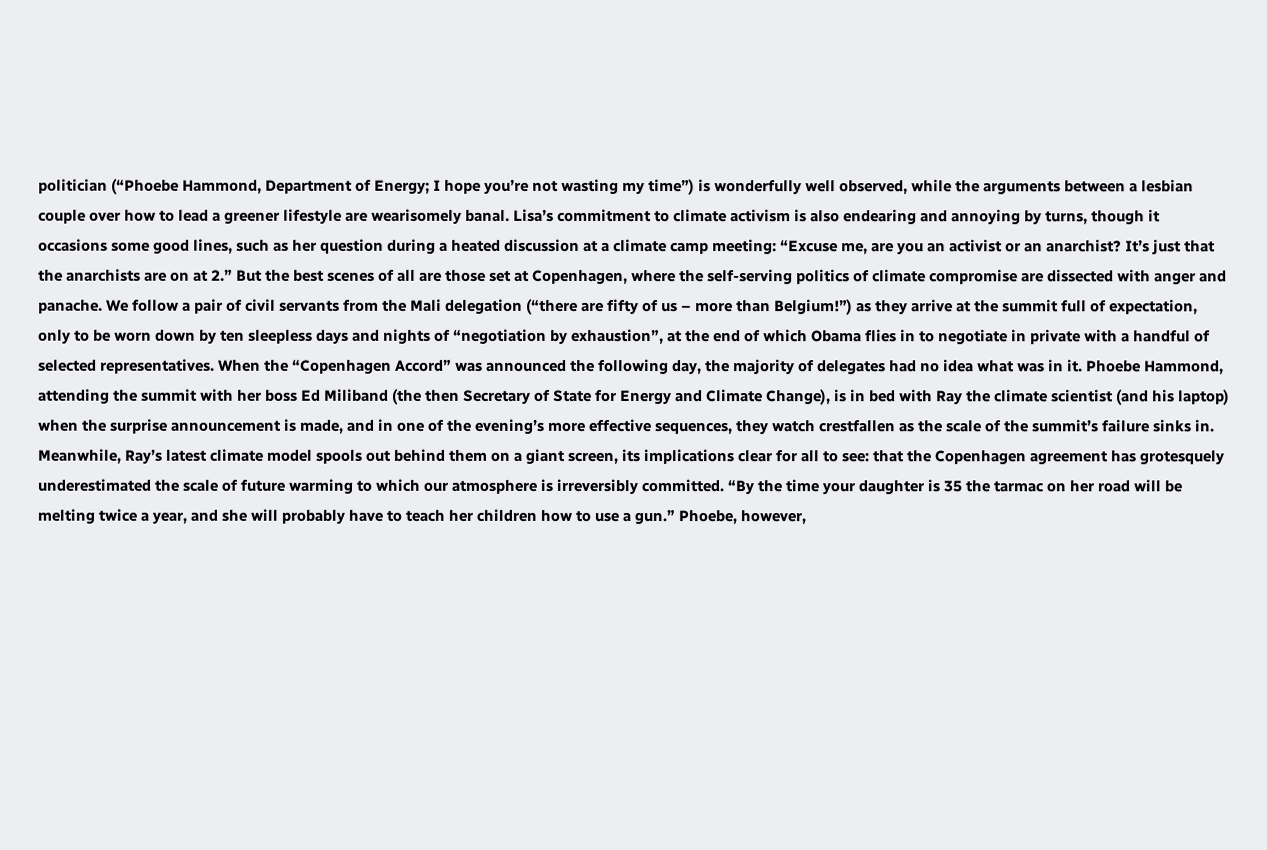politician (“Phoebe Hammond, Department of Energy; I hope you’re not wasting my time”) is wonderfully well observed, while the arguments between a lesbian couple over how to lead a greener lifestyle are wearisomely banal. Lisa’s commitment to climate activism is also endearing and annoying by turns, though it occasions some good lines, such as her question during a heated discussion at a climate camp meeting: “Excuse me, are you an activist or an anarchist? It’s just that the anarchists are on at 2.” But the best scenes of all are those set at Copenhagen, where the self-serving politics of climate compromise are dissected with anger and panache. We follow a pair of civil servants from the Mali delegation (“there are fifty of us – more than Belgium!”) as they arrive at the summit full of expectation, only to be worn down by ten sleepless days and nights of “negotiation by exhaustion”, at the end of which Obama flies in to negotiate in private with a handful of selected representatives. When the “Copenhagen Accord” was announced the following day, the majority of delegates had no idea what was in it. Phoebe Hammond, attending the summit with her boss Ed Miliband (the then Secretary of State for Energy and Climate Change), is in bed with Ray the climate scientist (and his laptop) when the surprise announcement is made, and in one of the evening’s more effective sequences, they watch crestfallen as the scale of the summit’s failure sinks in. Meanwhile, Ray’s latest climate model spools out behind them on a giant screen, its implications clear for all to see: that the Copenhagen agreement has grotesquely underestimated the scale of future warming to which our atmosphere is irreversibly committed. “By the time your daughter is 35 the tarmac on her road will be melting twice a year, and she will probably have to teach her children how to use a gun.” Phoebe, however,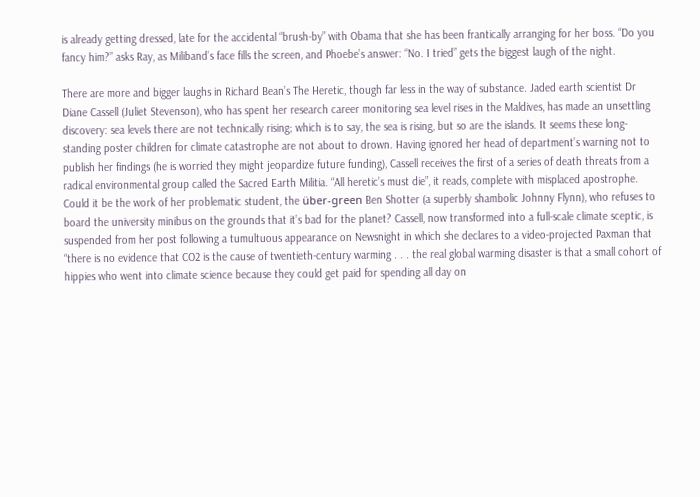is already getting dressed, late for the accidental “brush-by” with Obama that she has been frantically arranging for her boss. “Do you fancy him?” asks Ray, as Miliband’s face fills the screen, and Phoebe’s answer: “No. I tried” gets the biggest laugh of the night.

There are more and bigger laughs in Richard Bean’s The Heretic, though far less in the way of substance. Jaded earth scientist Dr Diane Cassell (Juliet Stevenson), who has spent her research career monitoring sea level rises in the Maldives, has made an unsettling discovery: sea levels there are not technically rising; which is to say, the sea is rising, but so are the islands. It seems these long-standing poster children for climate catastrophe are not about to drown. Having ignored her head of department’s warning not to publish her findings (he is worried they might jeopardize future funding), Cassell receives the first of a series of death threats from a radical environmental group called the Sacred Earth Militia. “All heretic’s must die”, it reads, complete with misplaced apostrophe. Could it be the work of her problematic student, the über-green Ben Shotter (a superbly shambolic Johnny Flynn), who refuses to board the university minibus on the grounds that it’s bad for the planet? Cassell, now transformed into a full-scale climate sceptic, is suspended from her post following a tumultuous appearance on Newsnight in which she declares to a video-projected Paxman that “there is no evidence that CO2 is the cause of twentieth-century warming . . . the real global warming disaster is that a small cohort of hippies who went into climate science because they could get paid for spending all day on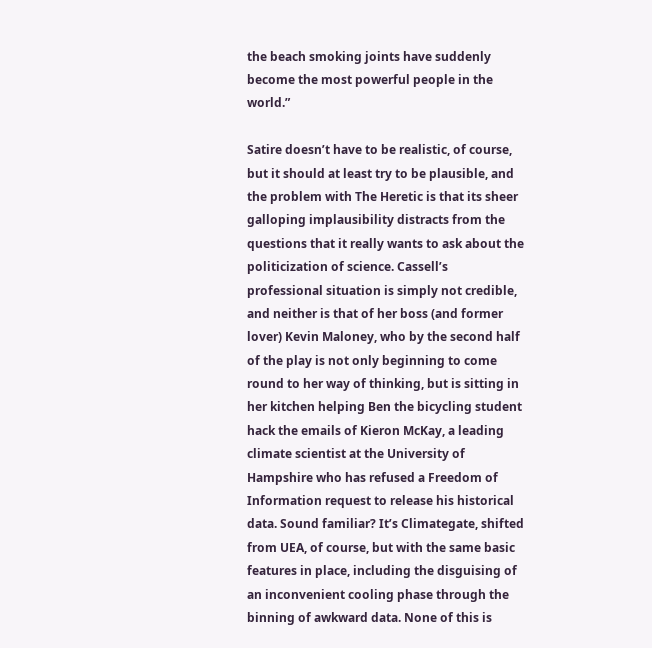the beach smoking joints have suddenly become the most powerful people in the world.”

Satire doesn’t have to be realistic, of course, but it should at least try to be plausible, and the problem with The Heretic is that its sheer galloping implausibility distracts from the questions that it really wants to ask about the politicization of science. Cassell’s professional situation is simply not credible, and neither is that of her boss (and former lover) Kevin Maloney, who by the second half of the play is not only beginning to come round to her way of thinking, but is sitting in her kitchen helping Ben the bicycling student hack the emails of Kieron McKay, a leading climate scientist at the University of Hampshire who has refused a Freedom of Information request to release his historical data. Sound familiar? It’s Climategate, shifted from UEA, of course, but with the same basic features in place, including the disguising of an inconvenient cooling phase through the binning of awkward data. None of this is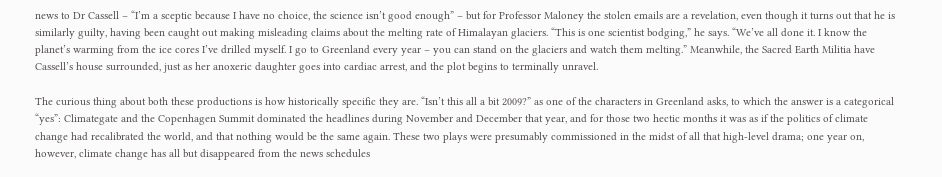news to Dr Cassell – “I’m a sceptic because I have no choice, the science isn’t good enough” – but for Professor Maloney the stolen emails are a revelation, even though it turns out that he is similarly guilty, having been caught out making misleading claims about the melting rate of Himalayan glaciers. “This is one scientist bodging,” he says. “We’ve all done it. I know the planet’s warming from the ice cores I’ve drilled myself. I go to Greenland every year – you can stand on the glaciers and watch them melting.” Meanwhile, the Sacred Earth Militia have Cassell’s house surrounded, just as her anoxeric daughter goes into cardiac arrest, and the plot begins to terminally unravel.

The curious thing about both these productions is how historically specific they are. “Isn’t this all a bit 2009?” as one of the characters in Greenland asks, to which the answer is a categorical “yes”: Climategate and the Copenhagen Summit dominated the headlines during November and December that year, and for those two hectic months it was as if the politics of climate change had recalibrated the world, and that nothing would be the same again. These two plays were presumably commissioned in the midst of all that high-level drama; one year on, however, climate change has all but disappeared from the news schedules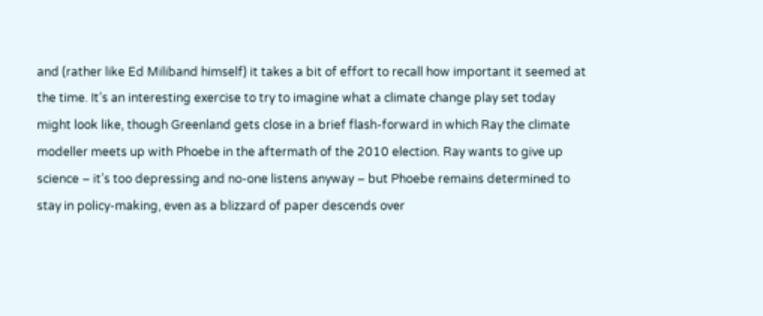and (rather like Ed Miliband himself) it takes a bit of effort to recall how important it seemed at the time. It’s an interesting exercise to try to imagine what a climate change play set today might look like, though Greenland gets close in a brief flash-forward in which Ray the climate modeller meets up with Phoebe in the aftermath of the 2010 election. Ray wants to give up science – it’s too depressing and no-one listens anyway – but Phoebe remains determined to stay in policy-making, even as a blizzard of paper descends over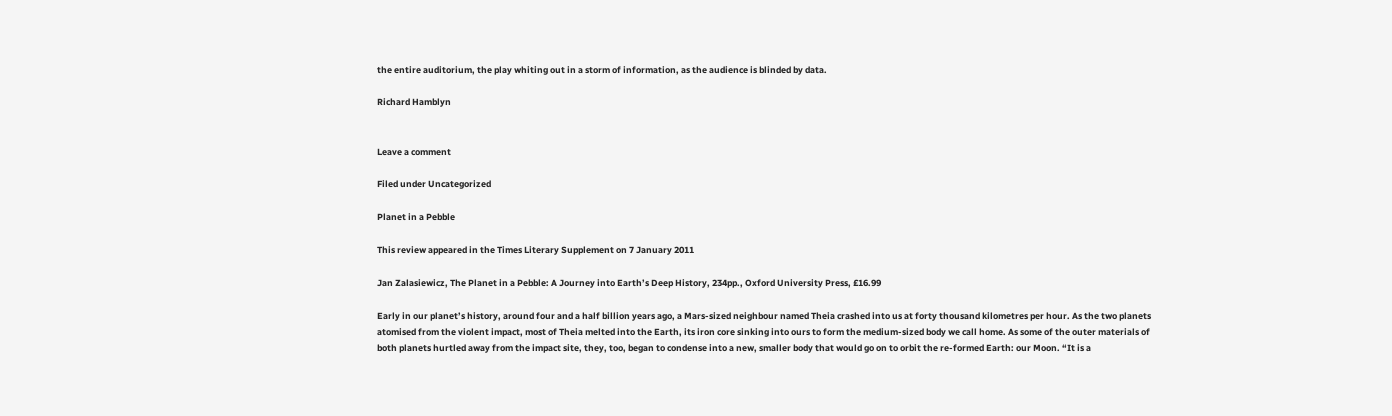the entire auditorium, the play whiting out in a storm of information, as the audience is blinded by data.

Richard Hamblyn


Leave a comment

Filed under Uncategorized

Planet in a Pebble

This review appeared in the Times Literary Supplement on 7 January 2011

Jan Zalasiewicz, The Planet in a Pebble: A Journey into Earth’s Deep History, 234pp., Oxford University Press, £16.99

Early in our planet’s history, around four and a half billion years ago, a Mars-sized neighbour named Theia crashed into us at forty thousand kilometres per hour. As the two planets atomised from the violent impact, most of Theia melted into the Earth, its iron core sinking into ours to form the medium-sized body we call home. As some of the outer materials of both planets hurtled away from the impact site, they, too, began to condense into a new, smaller body that would go on to orbit the re-formed Earth: our Moon. “It is a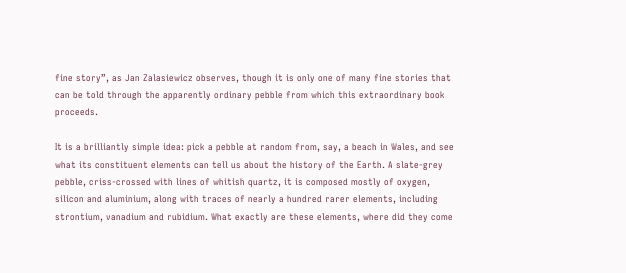fine story”, as Jan Zalasiewicz observes, though it is only one of many fine stories that can be told through the apparently ordinary pebble from which this extraordinary book proceeds.

It is a brilliantly simple idea: pick a pebble at random from, say, a beach in Wales, and see what its constituent elements can tell us about the history of the Earth. A slate-grey pebble, criss-crossed with lines of whitish quartz, it is composed mostly of oxygen, silicon and aluminium, along with traces of nearly a hundred rarer elements, including strontium, vanadium and rubidium. What exactly are these elements, where did they come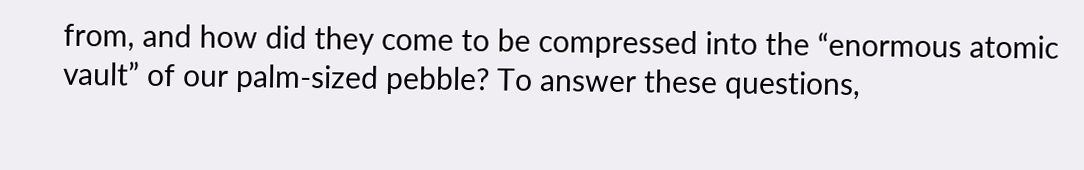from, and how did they come to be compressed into the “enormous atomic vault” of our palm-sized pebble? To answer these questions,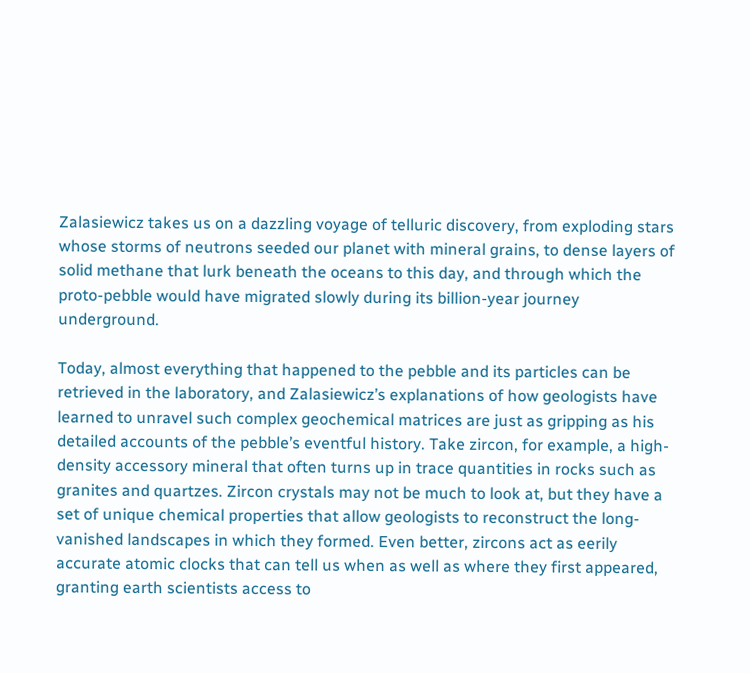Zalasiewicz takes us on a dazzling voyage of telluric discovery, from exploding stars whose storms of neutrons seeded our planet with mineral grains, to dense layers of solid methane that lurk beneath the oceans to this day, and through which the proto-pebble would have migrated slowly during its billion-year journey underground.

Today, almost everything that happened to the pebble and its particles can be retrieved in the laboratory, and Zalasiewicz’s explanations of how geologists have learned to unravel such complex geochemical matrices are just as gripping as his detailed accounts of the pebble’s eventful history. Take zircon, for example, a high-density accessory mineral that often turns up in trace quantities in rocks such as granites and quartzes. Zircon crystals may not be much to look at, but they have a set of unique chemical properties that allow geologists to reconstruct the long-vanished landscapes in which they formed. Even better, zircons act as eerily accurate atomic clocks that can tell us when as well as where they first appeared, granting earth scientists access to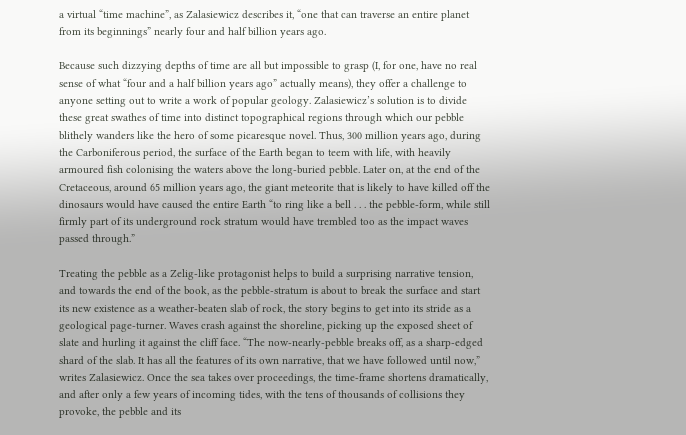a virtual “time machine”, as Zalasiewicz describes it, “one that can traverse an entire planet from its beginnings” nearly four and half billion years ago.

Because such dizzying depths of time are all but impossible to grasp (I, for one, have no real sense of what “four and a half billion years ago” actually means), they offer a challenge to anyone setting out to write a work of popular geology. Zalasiewicz’s solution is to divide these great swathes of time into distinct topographical regions through which our pebble blithely wanders like the hero of some picaresque novel. Thus, 300 million years ago, during the Carboniferous period, the surface of the Earth began to teem with life, with heavily armoured fish colonising the waters above the long-buried pebble. Later on, at the end of the Cretaceous, around 65 million years ago, the giant meteorite that is likely to have killed off the dinosaurs would have caused the entire Earth “to ring like a bell . . . the pebble-form, while still firmly part of its underground rock stratum would have trembled too as the impact waves passed through.”

Treating the pebble as a Zelig-like protagonist helps to build a surprising narrative tension, and towards the end of the book, as the pebble-stratum is about to break the surface and start its new existence as a weather-beaten slab of rock, the story begins to get into its stride as a geological page-turner. Waves crash against the shoreline, picking up the exposed sheet of slate and hurling it against the cliff face. “The now-nearly-pebble breaks off, as a sharp-edged shard of the slab. It has all the features of its own narrative, that we have followed until now,” writes Zalasiewicz. Once the sea takes over proceedings, the time-frame shortens dramatically, and after only a few years of incoming tides, with the tens of thousands of collisions they provoke, the pebble and its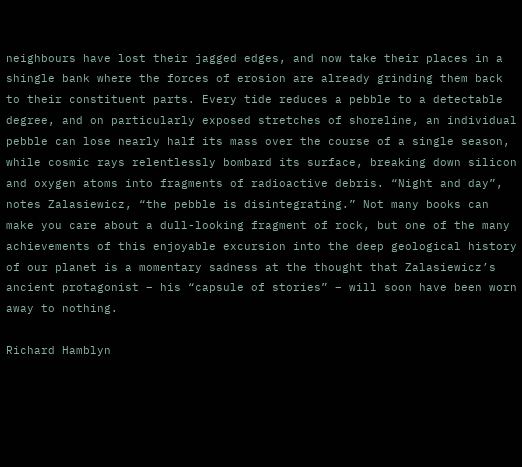neighbours have lost their jagged edges, and now take their places in a shingle bank where the forces of erosion are already grinding them back to their constituent parts. Every tide reduces a pebble to a detectable degree, and on particularly exposed stretches of shoreline, an individual pebble can lose nearly half its mass over the course of a single season, while cosmic rays relentlessly bombard its surface, breaking down silicon and oxygen atoms into fragments of radioactive debris. “Night and day”, notes Zalasiewicz, “the pebble is disintegrating.” Not many books can make you care about a dull-looking fragment of rock, but one of the many achievements of this enjoyable excursion into the deep geological history of our planet is a momentary sadness at the thought that Zalasiewicz’s ancient protagonist – his “capsule of stories” – will soon have been worn away to nothing.

Richard Hamblyn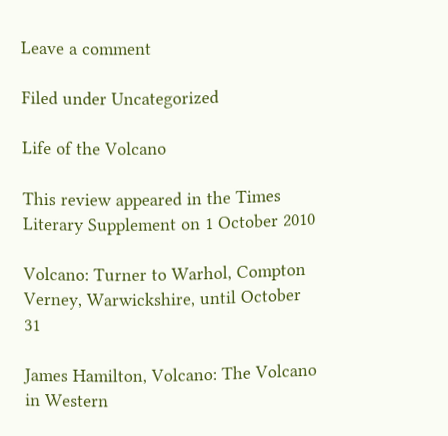Leave a comment

Filed under Uncategorized

Life of the Volcano

This review appeared in the Times Literary Supplement on 1 October 2010

Volcano: Turner to Warhol, Compton Verney, Warwickshire, until October 31

James Hamilton, Volcano: The Volcano in Western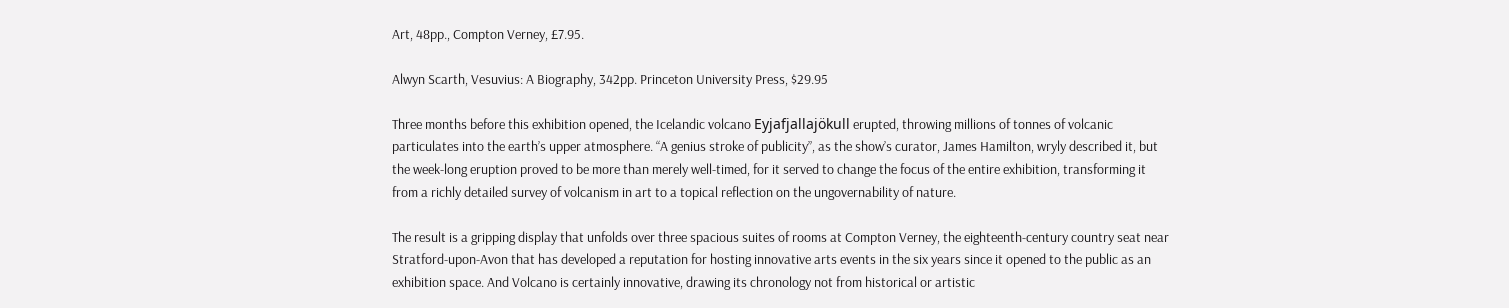Art, 48pp., Compton Verney, £7.95.

Alwyn Scarth, Vesuvius: A Biography, 342pp. Princeton University Press, $29.95

Three months before this exhibition opened, the Icelandic volcano Eyjafjallajökull erupted, throwing millions of tonnes of volcanic particulates into the earth’s upper atmosphere. “A genius stroke of publicity”, as the show’s curator, James Hamilton, wryly described it, but the week-long eruption proved to be more than merely well-timed, for it served to change the focus of the entire exhibition, transforming it from a richly detailed survey of volcanism in art to a topical reflection on the ungovernability of nature.

The result is a gripping display that unfolds over three spacious suites of rooms at Compton Verney, the eighteenth-century country seat near Stratford-upon-Avon that has developed a reputation for hosting innovative arts events in the six years since it opened to the public as an exhibition space. And Volcano is certainly innovative, drawing its chronology not from historical or artistic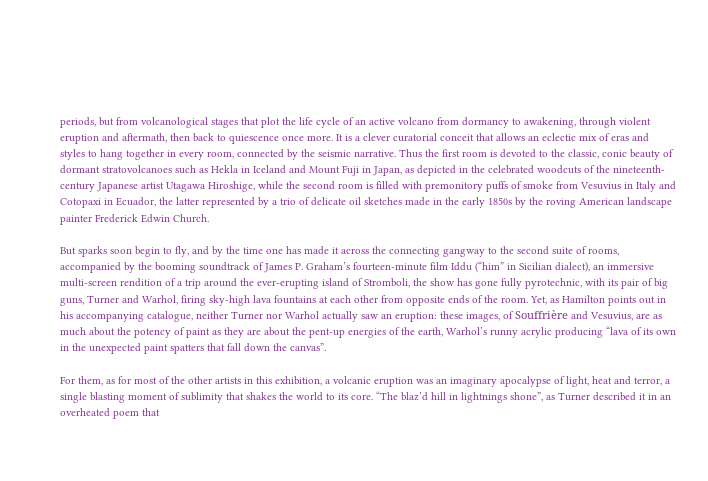periods, but from volcanological stages that plot the life cycle of an active volcano from dormancy to awakening, through violent eruption and aftermath, then back to quiescence once more. It is a clever curatorial conceit that allows an eclectic mix of eras and styles to hang together in every room, connected by the seismic narrative. Thus the first room is devoted to the classic, conic beauty of dormant stratovolcanoes such as Hekla in Iceland and Mount Fuji in Japan, as depicted in the celebrated woodcuts of the nineteenth-century Japanese artist Utagawa Hiroshige, while the second room is filled with premonitory puffs of smoke from Vesuvius in Italy and Cotopaxi in Ecuador, the latter represented by a trio of delicate oil sketches made in the early 1850s by the roving American landscape painter Frederick Edwin Church.

But sparks soon begin to fly, and by the time one has made it across the connecting gangway to the second suite of rooms, accompanied by the booming soundtrack of James P. Graham’s fourteen-minute film Iddu (“him” in Sicilian dialect), an immersive multi-screen rendition of a trip around the ever-erupting island of Stromboli, the show has gone fully pyrotechnic, with its pair of big guns, Turner and Warhol, firing sky-high lava fountains at each other from opposite ends of the room. Yet, as Hamilton points out in his accompanying catalogue, neither Turner nor Warhol actually saw an eruption: these images, of Souffrière and Vesuvius, are as much about the potency of paint as they are about the pent-up energies of the earth, Warhol’s runny acrylic producing “lava of its own in the unexpected paint spatters that fall down the canvas”.

For them, as for most of the other artists in this exhibition, a volcanic eruption was an imaginary apocalypse of light, heat and terror, a single blasting moment of sublimity that shakes the world to its core. “The blaz’d hill in lightnings shone”, as Turner described it in an overheated poem that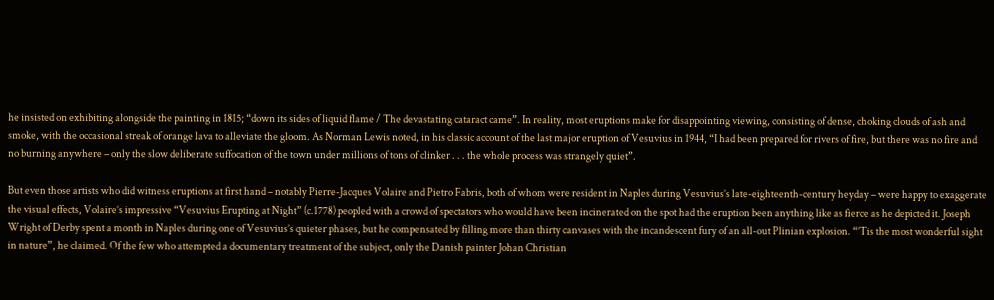he insisted on exhibiting alongside the painting in 1815; “down its sides of liquid flame / The devastating cataract came”. In reality, most eruptions make for disappointing viewing, consisting of dense, choking clouds of ash and smoke, with the occasional streak of orange lava to alleviate the gloom. As Norman Lewis noted, in his classic account of the last major eruption of Vesuvius in 1944, “I had been prepared for rivers of fire, but there was no fire and no burning anywhere – only the slow deliberate suffocation of the town under millions of tons of clinker . . . the whole process was strangely quiet”.

But even those artists who did witness eruptions at first hand – notably Pierre-Jacques Volaire and Pietro Fabris, both of whom were resident in Naples during Vesuvius’s late-eighteenth-century heyday – were happy to exaggerate the visual effects, Volaire’s impressive “Vesuvius Erupting at Night” (c.1778) peopled with a crowd of spectators who would have been incinerated on the spot had the eruption been anything like as fierce as he depicted it. Joseph Wright of Derby spent a month in Naples during one of Vesuvius’s quieter phases, but he compensated by filling more than thirty canvases with the incandescent fury of an all-out Plinian explosion. “’Tis the most wonderful sight in nature”, he claimed. Of the few who attempted a documentary treatment of the subject, only the Danish painter Johan Christian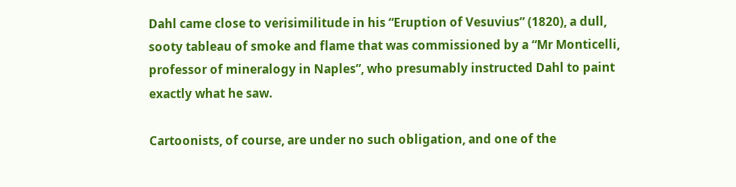Dahl came close to verisimilitude in his “Eruption of Vesuvius” (1820), a dull, sooty tableau of smoke and flame that was commissioned by a “Mr Monticelli, professor of mineralogy in Naples”, who presumably instructed Dahl to paint exactly what he saw.

Cartoonists, of course, are under no such obligation, and one of the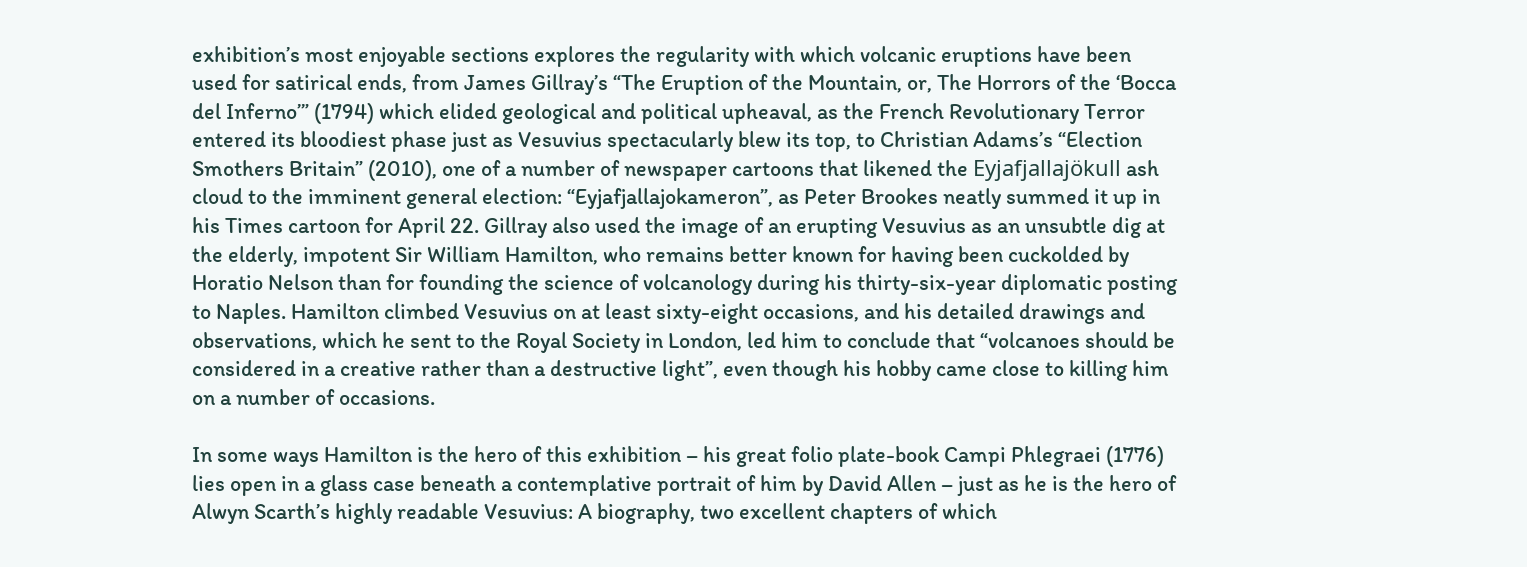exhibition’s most enjoyable sections explores the regularity with which volcanic eruptions have been used for satirical ends, from James Gillray’s “The Eruption of the Mountain, or, The Horrors of the ‘Bocca del Inferno’” (1794) which elided geological and political upheaval, as the French Revolutionary Terror entered its bloodiest phase just as Vesuvius spectacularly blew its top, to Christian Adams’s “Election Smothers Britain” (2010), one of a number of newspaper cartoons that likened the Eyjafjallajökull ash cloud to the imminent general election: “Eyjafjallajokameron”, as Peter Brookes neatly summed it up in his Times cartoon for April 22. Gillray also used the image of an erupting Vesuvius as an unsubtle dig at the elderly, impotent Sir William Hamilton, who remains better known for having been cuckolded by Horatio Nelson than for founding the science of volcanology during his thirty-six-year diplomatic posting to Naples. Hamilton climbed Vesuvius on at least sixty-eight occasions, and his detailed drawings and observations, which he sent to the Royal Society in London, led him to conclude that “volcanoes should be considered in a creative rather than a destructive light”, even though his hobby came close to killing him on a number of occasions.

In some ways Hamilton is the hero of this exhibition – his great folio plate-book Campi Phlegraei (1776) lies open in a glass case beneath a contemplative portrait of him by David Allen – just as he is the hero of Alwyn Scarth’s highly readable Vesuvius: A biography, two excellent chapters of which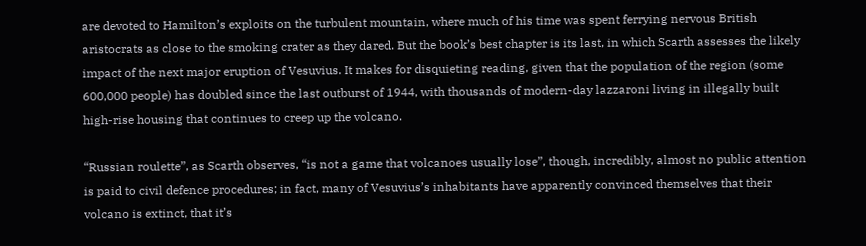are devoted to Hamilton’s exploits on the turbulent mountain, where much of his time was spent ferrying nervous British aristocrats as close to the smoking crater as they dared. But the book’s best chapter is its last, in which Scarth assesses the likely impact of the next major eruption of Vesuvius. It makes for disquieting reading, given that the population of the region (some 600,000 people) has doubled since the last outburst of 1944, with thousands of modern-day lazzaroni living in illegally built high-rise housing that continues to creep up the volcano.

“Russian roulette”, as Scarth observes, “is not a game that volcanoes usually lose”, though, incredibly, almost no public attention is paid to civil defence procedures; in fact, many of Vesuvius’s inhabitants have apparently convinced themselves that their volcano is extinct, that it’s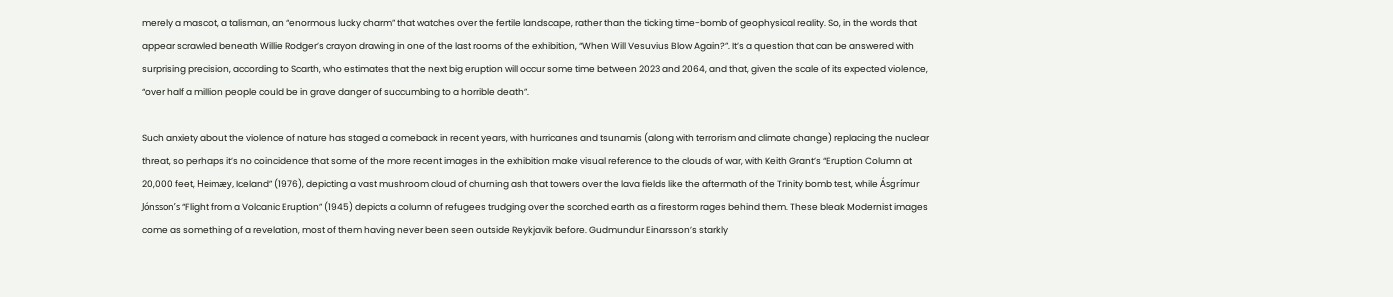merely a mascot, a talisman, an “enormous lucky charm” that watches over the fertile landscape, rather than the ticking time-bomb of geophysical reality. So, in the words that appear scrawled beneath Willie Rodger’s crayon drawing in one of the last rooms of the exhibition, “When Will Vesuvius Blow Again?”. It’s a question that can be answered with surprising precision, according to Scarth, who estimates that the next big eruption will occur some time between 2023 and 2064, and that, given the scale of its expected violence, “over half a million people could be in grave danger of succumbing to a horrible death”.

Such anxiety about the violence of nature has staged a comeback in recent years, with hurricanes and tsunamis (along with terrorism and climate change) replacing the nuclear threat, so perhaps it’s no coincidence that some of the more recent images in the exhibition make visual reference to the clouds of war, with Keith Grant’s “Eruption Column at 20,000 feet, Heimæy, Iceland” (1976), depicting a vast mushroom cloud of churning ash that towers over the lava fields like the aftermath of the Trinity bomb test, while Ásgrímur Jónsson’s “Flight from a Volcanic Eruption” (1945) depicts a column of refugees trudging over the scorched earth as a firestorm rages behind them. These bleak Modernist images come as something of a revelation, most of them having never been seen outside Reykjavik before. Gudmundur Einarsson’s starkly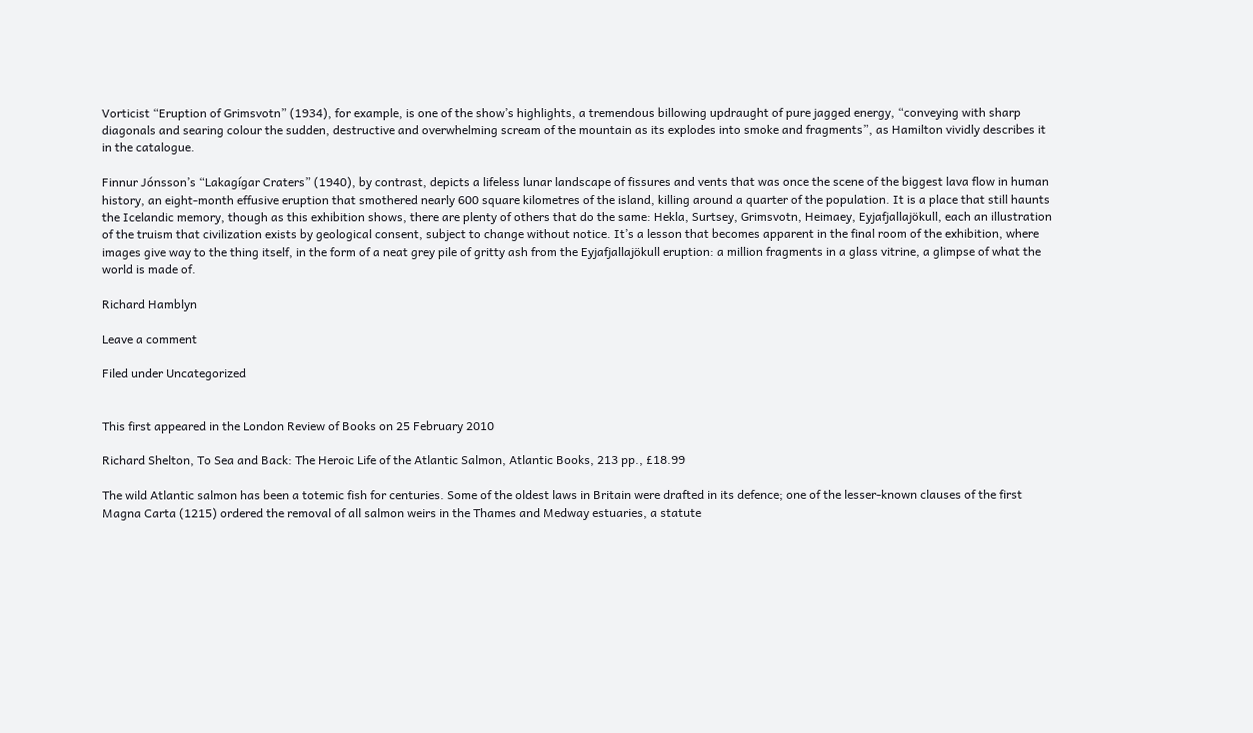Vorticist “Eruption of Grimsvotn” (1934), for example, is one of the show’s highlights, a tremendous billowing updraught of pure jagged energy, “conveying with sharp diagonals and searing colour the sudden, destructive and overwhelming scream of the mountain as its explodes into smoke and fragments”, as Hamilton vividly describes it in the catalogue.

Finnur Jónsson’s “Lakagígar Craters” (1940), by contrast, depicts a lifeless lunar landscape of fissures and vents that was once the scene of the biggest lava flow in human history, an eight-month effusive eruption that smothered nearly 600 square kilometres of the island, killing around a quarter of the population. It is a place that still haunts the Icelandic memory, though as this exhibition shows, there are plenty of others that do the same: Hekla, Surtsey, Grimsvotn, Heimaey, Eyjafjallajökull, each an illustration of the truism that civilization exists by geological consent, subject to change without notice. It’s a lesson that becomes apparent in the final room of the exhibition, where images give way to the thing itself, in the form of a neat grey pile of gritty ash from the Eyjafjallajökull eruption: a million fragments in a glass vitrine, a glimpse of what the world is made of.

Richard Hamblyn

Leave a comment

Filed under Uncategorized


This first appeared in the London Review of Books on 25 February 2010

Richard Shelton, To Sea and Back: The Heroic Life of the Atlantic Salmon, Atlantic Books, 213 pp., £18.99

The wild Atlantic salmon has been a totemic fish for centuries. Some of the oldest laws in Britain were drafted in its defence; one of the lesser-known clauses of the first Magna Carta (1215) ordered the removal of all salmon weirs in the Thames and Medway estuaries, a statute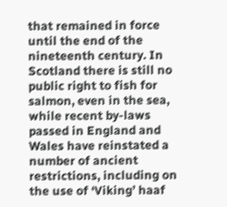that remained in force until the end of the nineteenth century. In Scotland there is still no public right to fish for salmon, even in the sea, while recent by-laws passed in England and Wales have reinstated a number of ancient restrictions, including on the use of ‘Viking’ haaf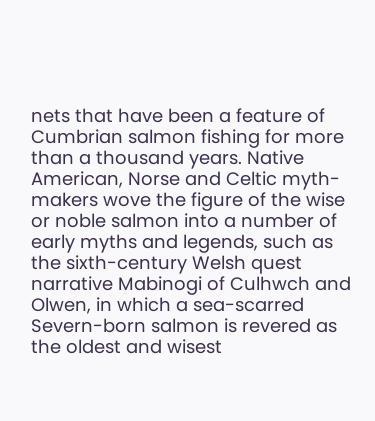nets that have been a feature of Cumbrian salmon fishing for more than a thousand years. Native American, Norse and Celtic myth-makers wove the figure of the wise or noble salmon into a number of early myths and legends, such as the sixth-century Welsh quest narrative Mabinogi of Culhwch and Olwen, in which a sea-scarred Severn-born salmon is revered as the oldest and wisest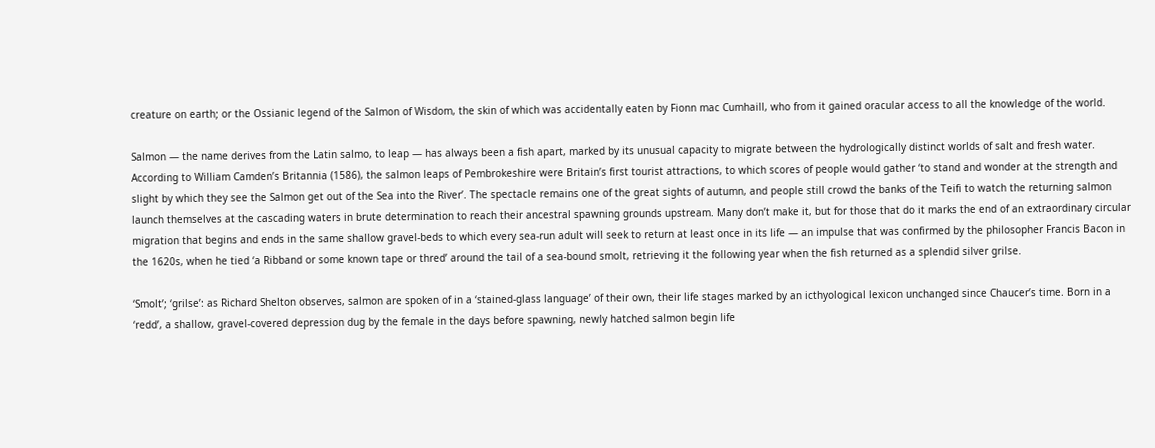creature on earth; or the Ossianic legend of the Salmon of Wisdom, the skin of which was accidentally eaten by Fionn mac Cumhaill, who from it gained oracular access to all the knowledge of the world.

Salmon — the name derives from the Latin salmo, to leap — has always been a fish apart, marked by its unusual capacity to migrate between the hydrologically distinct worlds of salt and fresh water. According to William Camden’s Britannia (1586), the salmon leaps of Pembrokeshire were Britain’s first tourist attractions, to which scores of people would gather ‘to stand and wonder at the strength and slight by which they see the Salmon get out of the Sea into the River’. The spectacle remains one of the great sights of autumn, and people still crowd the banks of the Teifi to watch the returning salmon launch themselves at the cascading waters in brute determination to reach their ancestral spawning grounds upstream. Many don’t make it, but for those that do it marks the end of an extraordinary circular migration that begins and ends in the same shallow gravel-beds to which every sea-run adult will seek to return at least once in its life — an impulse that was confirmed by the philosopher Francis Bacon in the 1620s, when he tied ‘a Ribband or some known tape or thred’ around the tail of a sea-bound smolt, retrieving it the following year when the fish returned as a splendid silver grilse.

‘Smolt’; ‘grilse’: as Richard Shelton observes, salmon are spoken of in a ‘stained-glass language’ of their own, their life stages marked by an icthyological lexicon unchanged since Chaucer’s time. Born in a ‘redd’, a shallow, gravel-covered depression dug by the female in the days before spawning, newly hatched salmon begin life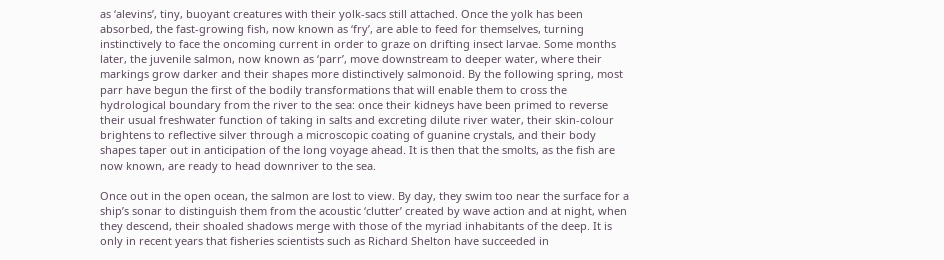as ‘alevins’, tiny, buoyant creatures with their yolk-sacs still attached. Once the yolk has been absorbed, the fast-growing fish, now known as ‘fry’, are able to feed for themselves, turning instinctively to face the oncoming current in order to graze on drifting insect larvae. Some months later, the juvenile salmon, now known as ‘parr’, move downstream to deeper water, where their markings grow darker and their shapes more distinctively salmonoid. By the following spring, most parr have begun the first of the bodily transformations that will enable them to cross the hydrological boundary from the river to the sea: once their kidneys have been primed to reverse their usual freshwater function of taking in salts and excreting dilute river water, their skin-colour brightens to reflective silver through a microscopic coating of guanine crystals, and their body shapes taper out in anticipation of the long voyage ahead. It is then that the smolts, as the fish are now known, are ready to head downriver to the sea.

Once out in the open ocean, the salmon are lost to view. By day, they swim too near the surface for a ship’s sonar to distinguish them from the acoustic ‘clutter’ created by wave action and at night, when they descend, their shoaled shadows merge with those of the myriad inhabitants of the deep. It is only in recent years that fisheries scientists such as Richard Shelton have succeeded in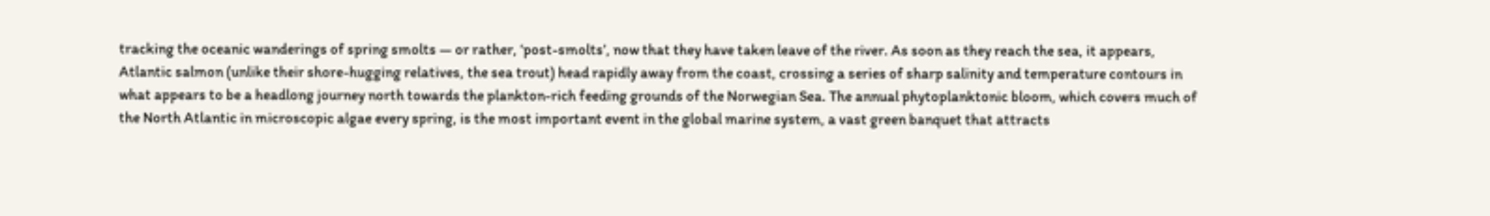tracking the oceanic wanderings of spring smolts — or rather, ‘post-smolts’, now that they have taken leave of the river. As soon as they reach the sea, it appears, Atlantic salmon (unlike their shore-hugging relatives, the sea trout) head rapidly away from the coast, crossing a series of sharp salinity and temperature contours in what appears to be a headlong journey north towards the plankton-rich feeding grounds of the Norwegian Sea. The annual phytoplanktonic bloom, which covers much of the North Atlantic in microscopic algae every spring, is the most important event in the global marine system, a vast green banquet that attracts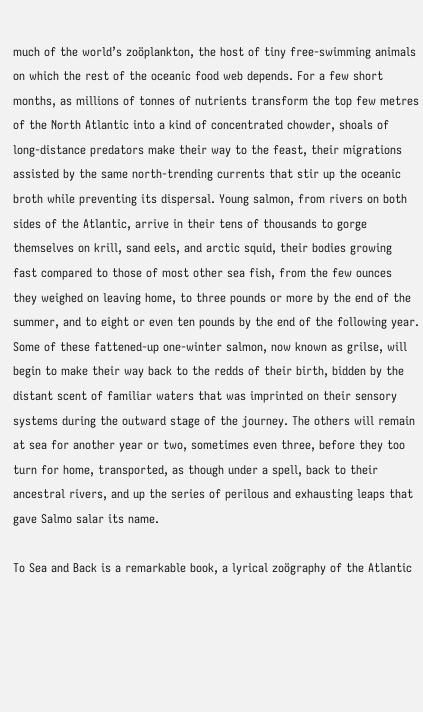much of the world’s zoöplankton, the host of tiny free-swimming animals on which the rest of the oceanic food web depends. For a few short months, as millions of tonnes of nutrients transform the top few metres of the North Atlantic into a kind of concentrated chowder, shoals of long-distance predators make their way to the feast, their migrations assisted by the same north-trending currents that stir up the oceanic broth while preventing its dispersal. Young salmon, from rivers on both sides of the Atlantic, arrive in their tens of thousands to gorge themselves on krill, sand eels, and arctic squid, their bodies growing fast compared to those of most other sea fish, from the few ounces they weighed on leaving home, to three pounds or more by the end of the summer, and to eight or even ten pounds by the end of the following year. Some of these fattened-up one-winter salmon, now known as grilse, will begin to make their way back to the redds of their birth, bidden by the distant scent of familiar waters that was imprinted on their sensory systems during the outward stage of the journey. The others will remain at sea for another year or two, sometimes even three, before they too turn for home, transported, as though under a spell, back to their ancestral rivers, and up the series of perilous and exhausting leaps that gave Salmo salar its name.

To Sea and Back is a remarkable book, a lyrical zoögraphy of the Atlantic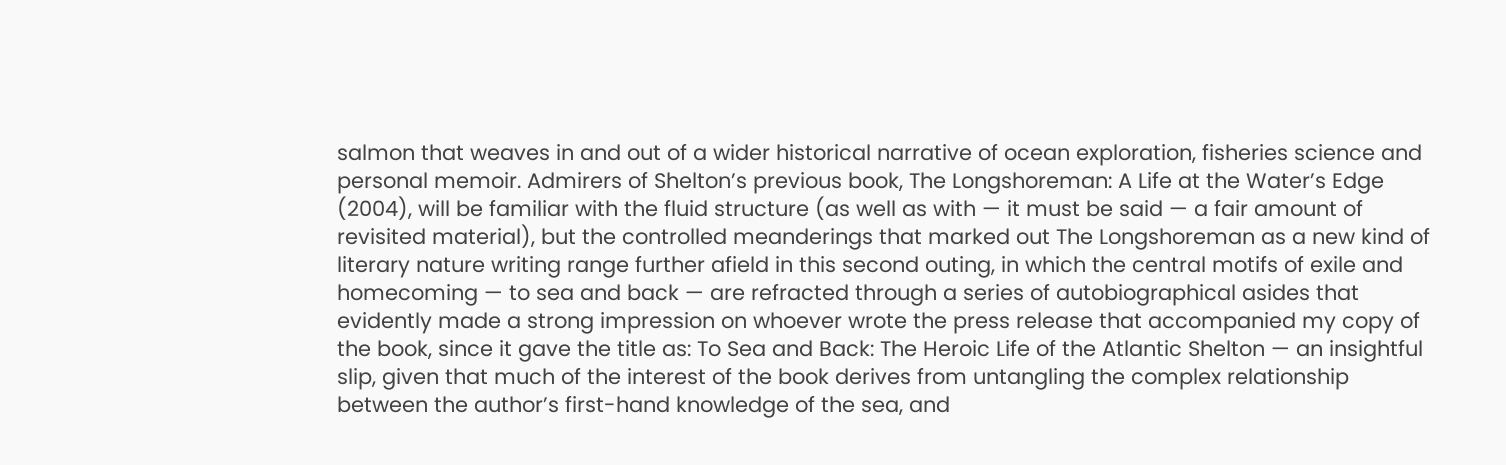salmon that weaves in and out of a wider historical narrative of ocean exploration, fisheries science and personal memoir. Admirers of Shelton’s previous book, The Longshoreman: A Life at the Water’s Edge (2004), will be familiar with the fluid structure (as well as with — it must be said — a fair amount of revisited material), but the controlled meanderings that marked out The Longshoreman as a new kind of literary nature writing range further afield in this second outing, in which the central motifs of exile and homecoming — to sea and back — are refracted through a series of autobiographical asides that evidently made a strong impression on whoever wrote the press release that accompanied my copy of the book, since it gave the title as: To Sea and Back: The Heroic Life of the Atlantic Shelton — an insightful slip, given that much of the interest of the book derives from untangling the complex relationship between the author’s first-hand knowledge of the sea, and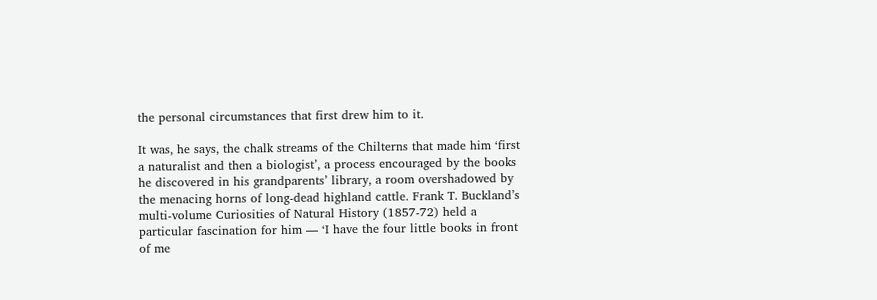the personal circumstances that first drew him to it.

It was, he says, the chalk streams of the Chilterns that made him ‘first a naturalist and then a biologist’, a process encouraged by the books he discovered in his grandparents’ library, a room overshadowed by the menacing horns of long-dead highland cattle. Frank T. Buckland’s multi-volume Curiosities of Natural History (1857-72) held a particular fascination for him — ‘I have the four little books in front of me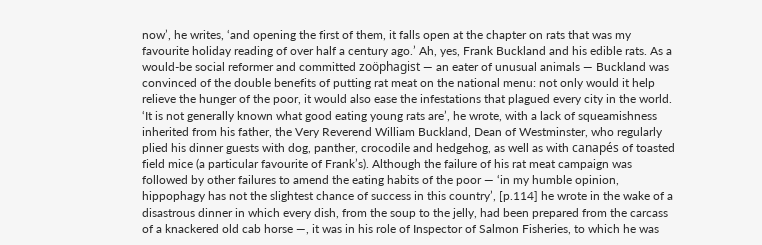now’, he writes, ‘and opening the first of them, it falls open at the chapter on rats that was my favourite holiday reading of over half a century ago.’ Ah, yes, Frank Buckland and his edible rats. As a would-be social reformer and committed zoöphagist — an eater of unusual animals — Buckland was convinced of the double benefits of putting rat meat on the national menu: not only would it help relieve the hunger of the poor, it would also ease the infestations that plagued every city in the world. ‘It is not generally known what good eating young rats are’, he wrote, with a lack of squeamishness inherited from his father, the Very Reverend William Buckland, Dean of Westminster, who regularly plied his dinner guests with dog, panther, crocodile and hedgehog, as well as with canapés of toasted field mice (a particular favourite of Frank’s). Although the failure of his rat meat campaign was followed by other failures to amend the eating habits of the poor — ‘in my humble opinion, hippophagy has not the slightest chance of success in this country’, [p.114] he wrote in the wake of a disastrous dinner in which every dish, from the soup to the jelly, had been prepared from the carcass of a knackered old cab horse —, it was in his role of Inspector of Salmon Fisheries, to which he was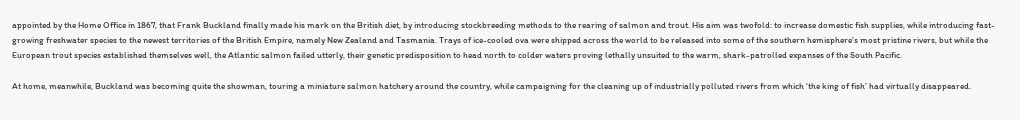appointed by the Home Office in 1867, that Frank Buckland finally made his mark on the British diet, by introducing stockbreeding methods to the rearing of salmon and trout. His aim was twofold: to increase domestic fish supplies, while introducing fast-growing freshwater species to the newest territories of the British Empire, namely New Zealand and Tasmania. Trays of ice-cooled ova were shipped across the world to be released into some of the southern hemisphere’s most pristine rivers, but while the European trout species established themselves well, the Atlantic salmon failed utterly, their genetic predisposition to head north to colder waters proving lethally unsuited to the warm, shark-patrolled expanses of the South Pacific.

At home, meanwhile, Buckland was becoming quite the showman, touring a miniature salmon hatchery around the country, while campaigning for the cleaning up of industrially polluted rivers from which ‘the king of fish’ had virtually disappeared.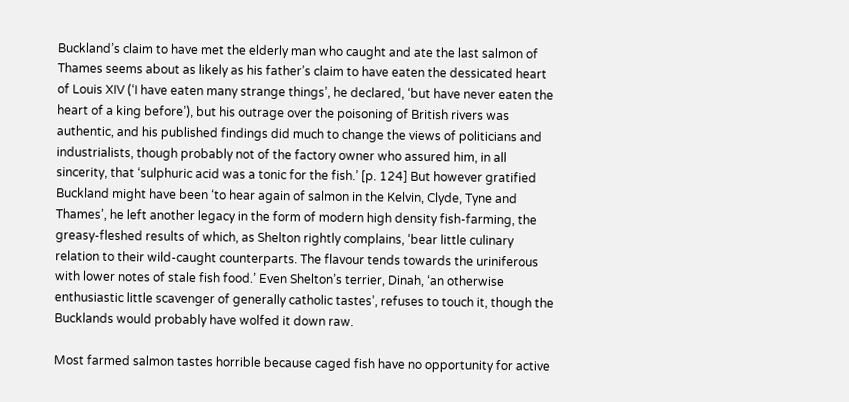Buckland’s claim to have met the elderly man who caught and ate the last salmon of Thames seems about as likely as his father’s claim to have eaten the dessicated heart of Louis XIV (‘I have eaten many strange things’, he declared, ‘but have never eaten the heart of a king before’), but his outrage over the poisoning of British rivers was authentic, and his published findings did much to change the views of politicians and industrialists, though probably not of the factory owner who assured him, in all sincerity, that ‘sulphuric acid was a tonic for the fish.’ [p. 124] But however gratified Buckland might have been ‘to hear again of salmon in the Kelvin, Clyde, Tyne and Thames’, he left another legacy in the form of modern high density fish-farming, the greasy-fleshed results of which, as Shelton rightly complains, ‘bear little culinary relation to their wild-caught counterparts. The flavour tends towards the uriniferous with lower notes of stale fish food.’ Even Shelton’s terrier, Dinah, ‘an otherwise enthusiastic little scavenger of generally catholic tastes’, refuses to touch it, though the Bucklands would probably have wolfed it down raw.

Most farmed salmon tastes horrible because caged fish have no opportunity for active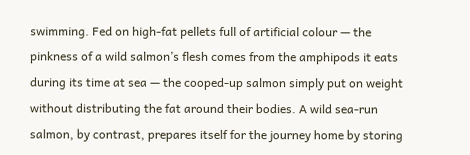swimming. Fed on high-fat pellets full of artificial colour — the pinkness of a wild salmon’s flesh comes from the amphipods it eats during its time at sea — the cooped-up salmon simply put on weight without distributing the fat around their bodies. A wild sea-run salmon, by contrast, prepares itself for the journey home by storing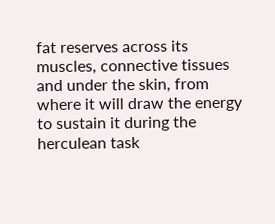fat reserves across its muscles, connective tissues and under the skin, from where it will draw the energy to sustain it during the herculean task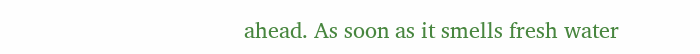ahead. As soon as it smells fresh water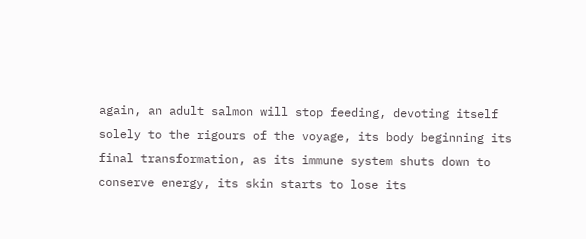again, an adult salmon will stop feeding, devoting itself solely to the rigours of the voyage, its body beginning its final transformation, as its immune system shuts down to conserve energy, its skin starts to lose its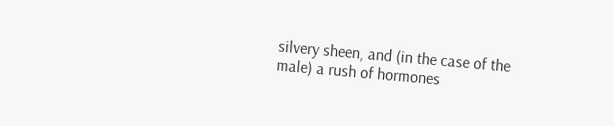silvery sheen, and (in the case of the male) a rush of hormones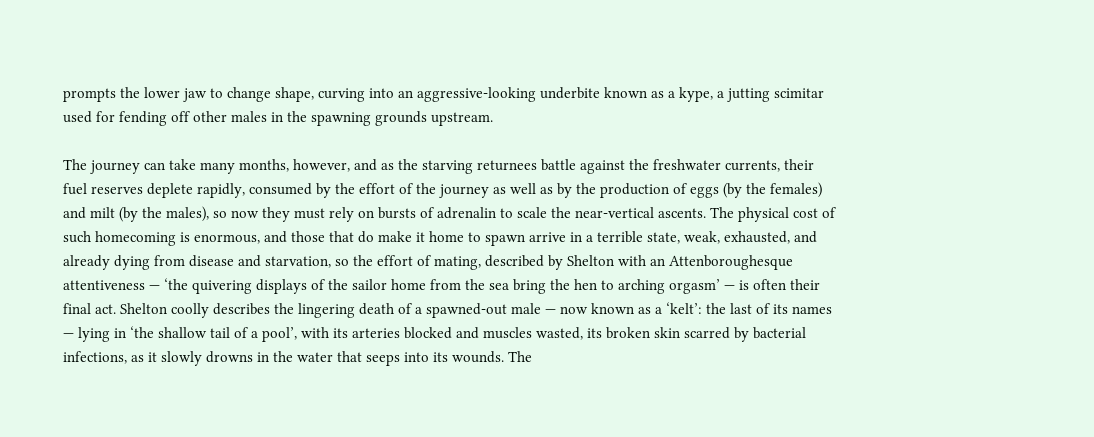prompts the lower jaw to change shape, curving into an aggressive-looking underbite known as a kype, a jutting scimitar used for fending off other males in the spawning grounds upstream.

The journey can take many months, however, and as the starving returnees battle against the freshwater currents, their fuel reserves deplete rapidly, consumed by the effort of the journey as well as by the production of eggs (by the females) and milt (by the males), so now they must rely on bursts of adrenalin to scale the near-vertical ascents. The physical cost of such homecoming is enormous, and those that do make it home to spawn arrive in a terrible state, weak, exhausted, and already dying from disease and starvation, so the effort of mating, described by Shelton with an Attenboroughesque attentiveness — ‘the quivering displays of the sailor home from the sea bring the hen to arching orgasm’ — is often their final act. Shelton coolly describes the lingering death of a spawned-out male — now known as a ‘kelt’: the last of its names — lying in ‘the shallow tail of a pool’, with its arteries blocked and muscles wasted, its broken skin scarred by bacterial infections, as it slowly drowns in the water that seeps into its wounds. The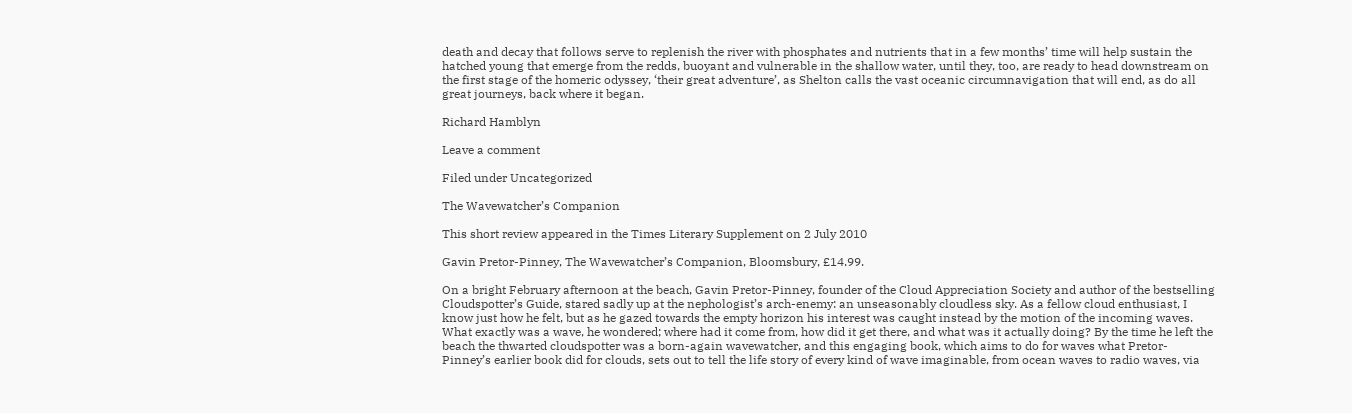death and decay that follows serve to replenish the river with phosphates and nutrients that in a few months’ time will help sustain the hatched young that emerge from the redds, buoyant and vulnerable in the shallow water, until they, too, are ready to head downstream on the first stage of the homeric odyssey, ‘their great adventure’, as Shelton calls the vast oceanic circumnavigation that will end, as do all great journeys, back where it began.

Richard Hamblyn

Leave a comment

Filed under Uncategorized

The Wavewatcher’s Companion

This short review appeared in the Times Literary Supplement on 2 July 2010

Gavin Pretor-Pinney, The Wavewatcher’s Companion, Bloomsbury, £14.99.

On a bright February afternoon at the beach, Gavin Pretor-Pinney, founder of the Cloud Appreciation Society and author of the bestselling Cloudspotter’s Guide, stared sadly up at the nephologist’s arch-enemy: an unseasonably cloudless sky. As a fellow cloud enthusiast, I know just how he felt, but as he gazed towards the empty horizon his interest was caught instead by the motion of the incoming waves. What exactly was a wave, he wondered; where had it come from, how did it get there, and what was it actually doing? By the time he left the beach the thwarted cloudspotter was a born-again wavewatcher, and this engaging book, which aims to do for waves what Pretor-Pinney’s earlier book did for clouds, sets out to tell the life story of every kind of wave imaginable, from ocean waves to radio waves, via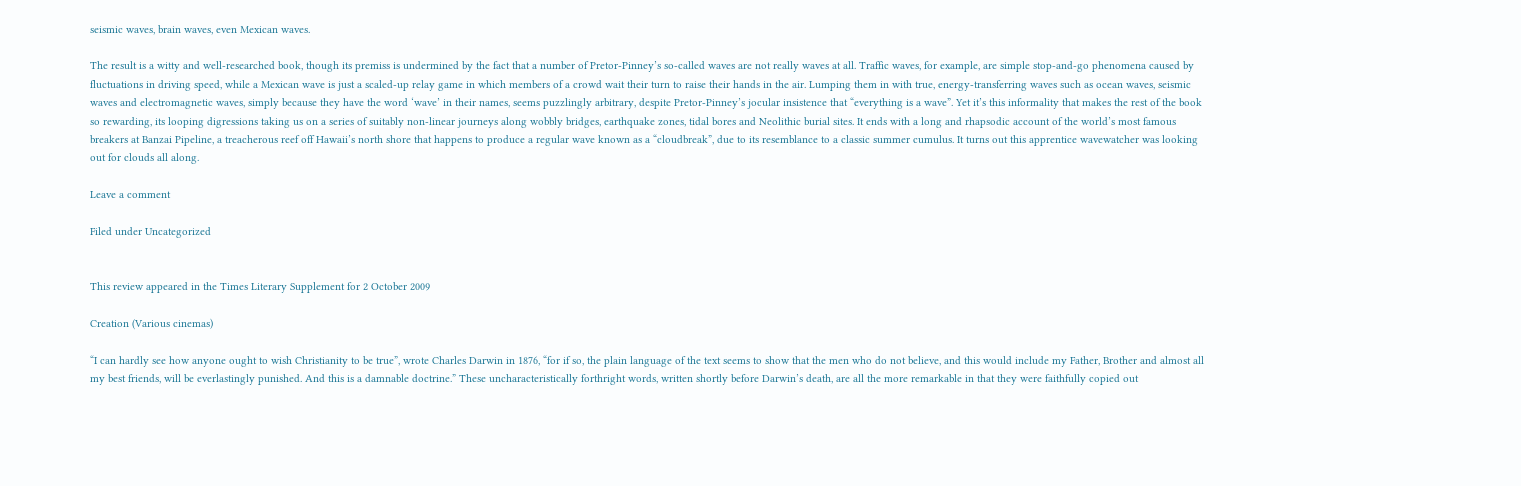seismic waves, brain waves, even Mexican waves.

The result is a witty and well-researched book, though its premiss is undermined by the fact that a number of Pretor-Pinney’s so-called waves are not really waves at all. Traffic waves, for example, are simple stop-and-go phenomena caused by fluctuations in driving speed, while a Mexican wave is just a scaled-up relay game in which members of a crowd wait their turn to raise their hands in the air. Lumping them in with true, energy-transferring waves such as ocean waves, seismic waves and electromagnetic waves, simply because they have the word ‘wave’ in their names, seems puzzlingly arbitrary, despite Pretor-Pinney’s jocular insistence that “everything is a wave”. Yet it’s this informality that makes the rest of the book so rewarding, its looping digressions taking us on a series of suitably non-linear journeys along wobbly bridges, earthquake zones, tidal bores and Neolithic burial sites. It ends with a long and rhapsodic account of the world’s most famous breakers at Banzai Pipeline, a treacherous reef off Hawaii’s north shore that happens to produce a regular wave known as a “cloudbreak”, due to its resemblance to a classic summer cumulus. It turns out this apprentice wavewatcher was looking out for clouds all along.

Leave a comment

Filed under Uncategorized


This review appeared in the Times Literary Supplement for 2 October 2009

Creation (Various cinemas)

“I can hardly see how anyone ought to wish Christianity to be true”, wrote Charles Darwin in 1876, “for if so, the plain language of the text seems to show that the men who do not believe, and this would include my Father, Brother and almost all my best friends, will be everlastingly punished. And this is a damnable doctrine.” These uncharacteristically forthright words, written shortly before Darwin’s death, are all the more remarkable in that they were faithfully copied out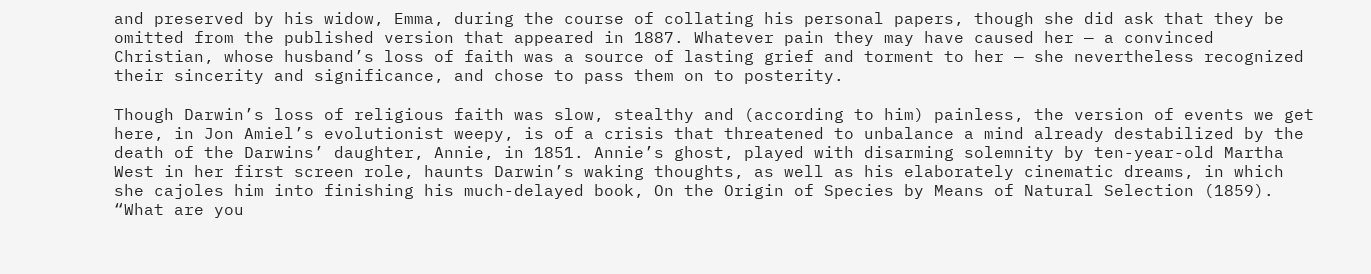and preserved by his widow, Emma, during the course of collating his personal papers, though she did ask that they be omitted from the published version that appeared in 1887. Whatever pain they may have caused her — a convinced Christian, whose husband’s loss of faith was a source of lasting grief and torment to her — she nevertheless recognized their sincerity and significance, and chose to pass them on to posterity.

Though Darwin’s loss of religious faith was slow, stealthy and (according to him) painless, the version of events we get here, in Jon Amiel’s evolutionist weepy, is of a crisis that threatened to unbalance a mind already destabilized by the death of the Darwins’ daughter, Annie, in 1851. Annie’s ghost, played with disarming solemnity by ten-year-old Martha West in her first screen role, haunts Darwin’s waking thoughts, as well as his elaborately cinematic dreams, in which she cajoles him into finishing his much-delayed book, On the Origin of Species by Means of Natural Selection (1859). “What are you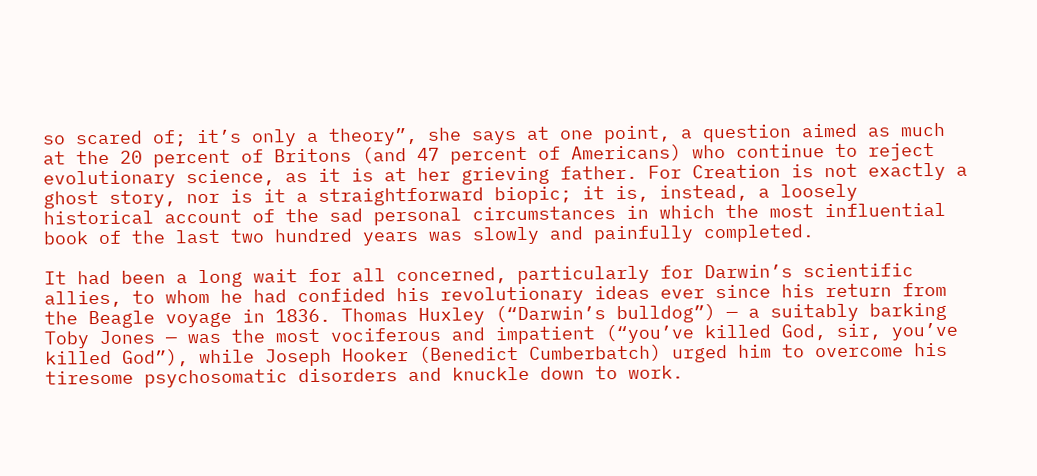so scared of; it’s only a theory”, she says at one point, a question aimed as much at the 20 percent of Britons (and 47 percent of Americans) who continue to reject evolutionary science, as it is at her grieving father. For Creation is not exactly a ghost story, nor is it a straightforward biopic; it is, instead, a loosely historical account of the sad personal circumstances in which the most influential book of the last two hundred years was slowly and painfully completed.

It had been a long wait for all concerned, particularly for Darwin’s scientific allies, to whom he had confided his revolutionary ideas ever since his return from the Beagle voyage in 1836. Thomas Huxley (“Darwin’s bulldog”) — a suitably barking Toby Jones — was the most vociferous and impatient (“you’ve killed God, sir, you’ve killed God”), while Joseph Hooker (Benedict Cumberbatch) urged him to overcome his tiresome psychosomatic disorders and knuckle down to work.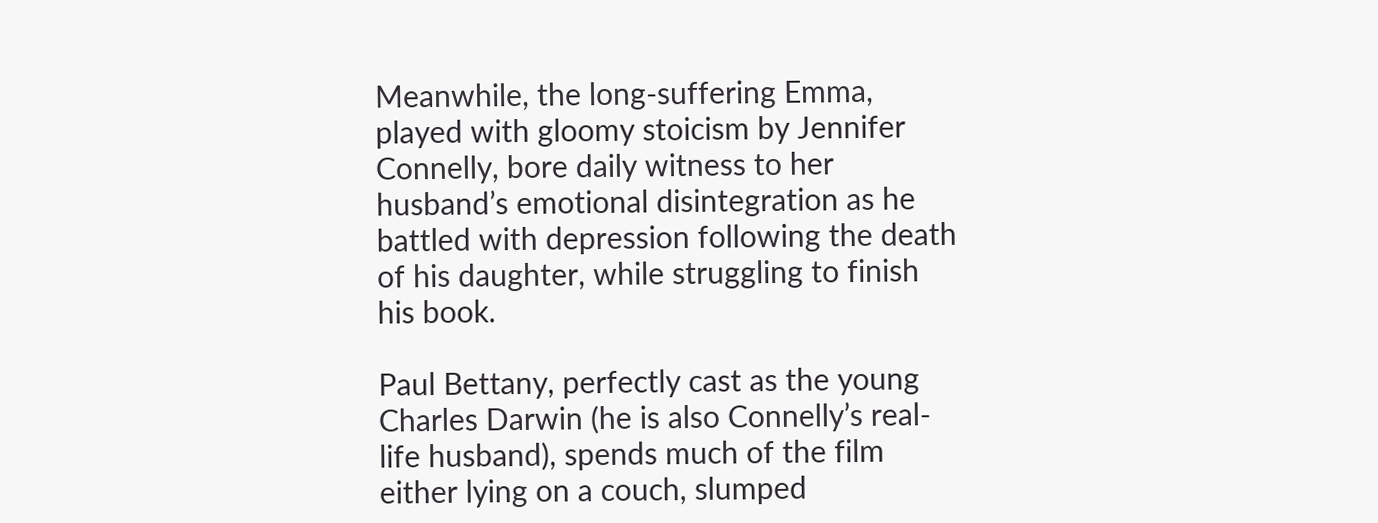Meanwhile, the long-suffering Emma, played with gloomy stoicism by Jennifer Connelly, bore daily witness to her husband’s emotional disintegration as he battled with depression following the death of his daughter, while struggling to finish his book.

Paul Bettany, perfectly cast as the young Charles Darwin (he is also Connelly’s real-life husband), spends much of the film either lying on a couch, slumped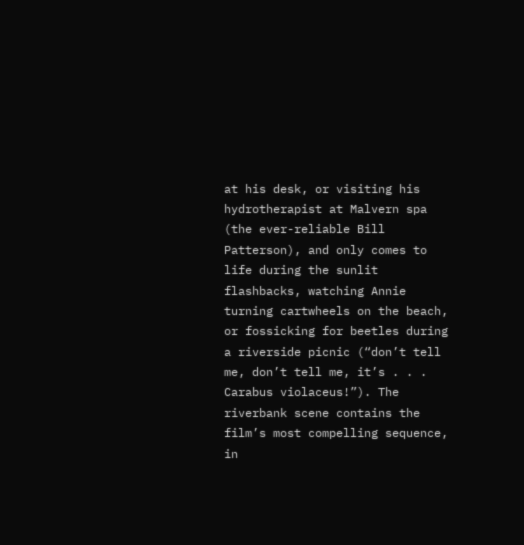at his desk, or visiting his hydrotherapist at Malvern spa (the ever-reliable Bill Patterson), and only comes to life during the sunlit flashbacks, watching Annie turning cartwheels on the beach, or fossicking for beetles during a riverside picnic (“don’t tell me, don’t tell me, it’s . . . Carabus violaceus!”). The riverbank scene contains the film’s most compelling sequence, in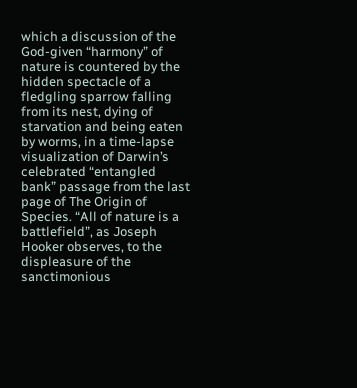which a discussion of the God-given “harmony” of nature is countered by the hidden spectacle of a fledgling sparrow falling from its nest, dying of starvation and being eaten by worms, in a time-lapse visualization of Darwin’s celebrated “entangled bank” passage from the last page of The Origin of Species. “All of nature is a battlefield”, as Joseph Hooker observes, to the displeasure of the sanctimonious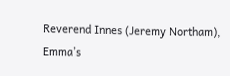Reverend Innes (Jeremy Northam), Emma’s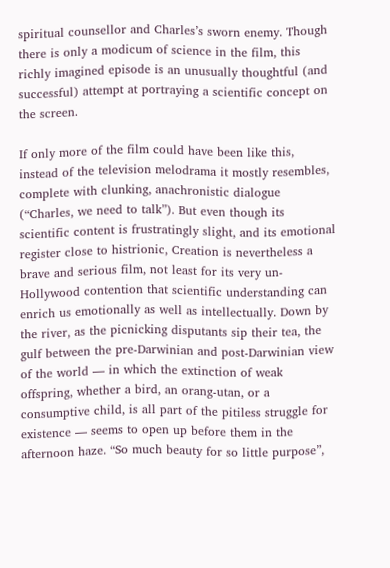spiritual counsellor and Charles’s sworn enemy. Though there is only a modicum of science in the film, this richly imagined episode is an unusually thoughtful (and successful) attempt at portraying a scientific concept on the screen.

If only more of the film could have been like this, instead of the television melodrama it mostly resembles, complete with clunking, anachronistic dialogue (“Charles, we need to talk”). But even though its scientific content is frustratingly slight, and its emotional register close to histrionic, Creation is nevertheless a brave and serious film, not least for its very un-Hollywood contention that scientific understanding can enrich us emotionally as well as intellectually. Down by the river, as the picnicking disputants sip their tea, the gulf between the pre-Darwinian and post-Darwinian view of the world — in which the extinction of weak offspring, whether a bird, an orang-utan, or a consumptive child, is all part of the pitiless struggle for existence — seems to open up before them in the afternoon haze. “So much beauty for so little purpose”,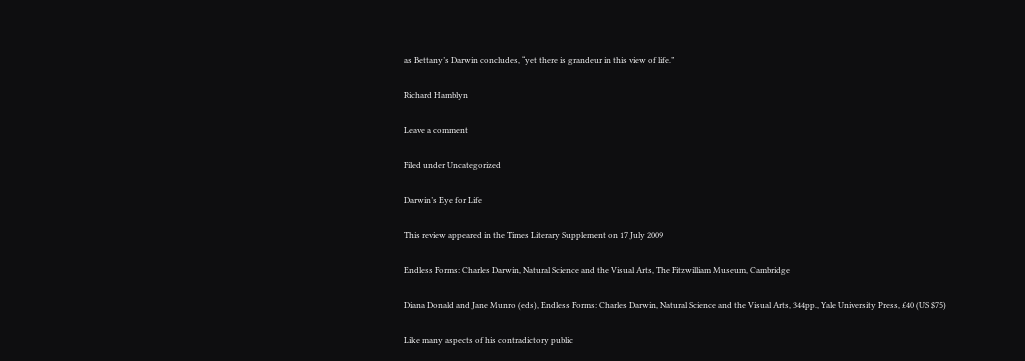as Bettany’s Darwin concludes, “yet there is grandeur in this view of life.”

Richard Hamblyn

Leave a comment

Filed under Uncategorized

Darwin’s Eye for Life

This review appeared in the Times Literary Supplement on 17 July 2009

Endless Forms: Charles Darwin, Natural Science and the Visual Arts, The Fitzwilliam Museum, Cambridge

Diana Donald and Jane Munro (eds), Endless Forms: Charles Darwin, Natural Science and the Visual Arts, 344pp., Yale University Press, £40 (US $75)

Like many aspects of his contradictory public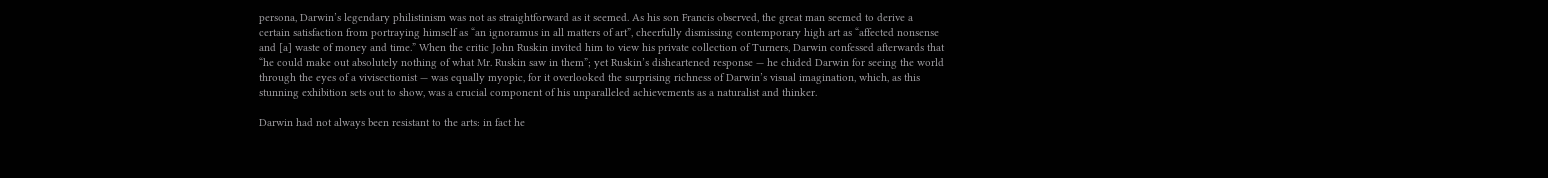persona, Darwin’s legendary philistinism was not as straightforward as it seemed. As his son Francis observed, the great man seemed to derive a certain satisfaction from portraying himself as “an ignoramus in all matters of art”, cheerfully dismissing contemporary high art as “affected nonsense and [a] waste of money and time.” When the critic John Ruskin invited him to view his private collection of Turners, Darwin confessed afterwards that “he could make out absolutely nothing of what Mr. Ruskin saw in them”; yet Ruskin’s disheartened response — he chided Darwin for seeing the world through the eyes of a vivisectionist — was equally myopic, for it overlooked the surprising richness of Darwin’s visual imagination, which, as this stunning exhibition sets out to show, was a crucial component of his unparalleled achievements as a naturalist and thinker.

Darwin had not always been resistant to the arts: in fact he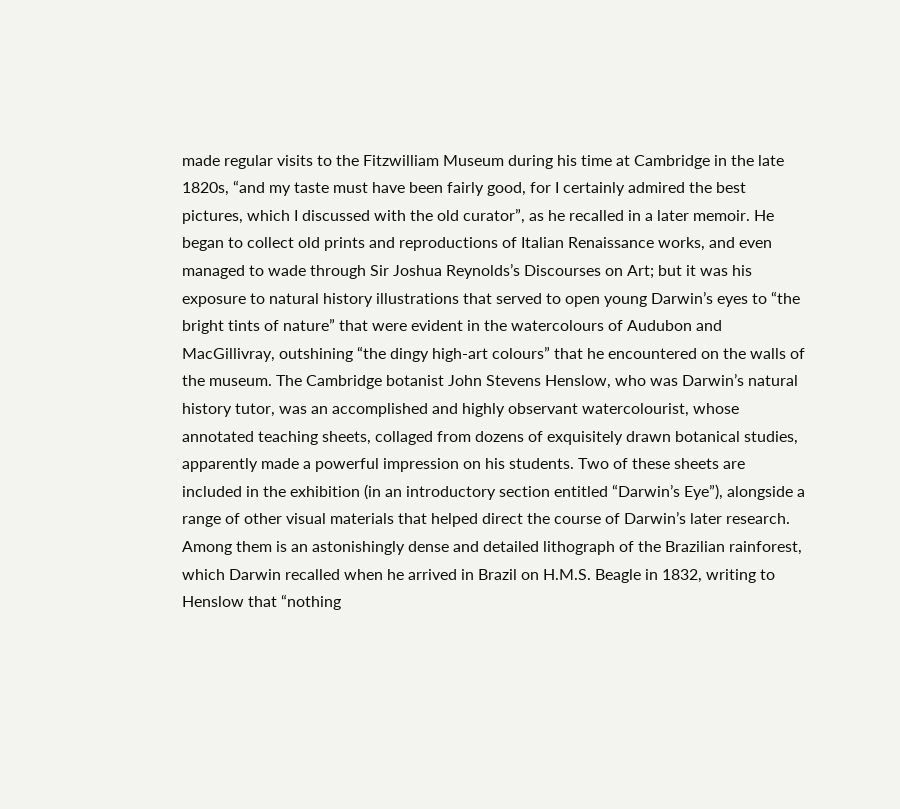made regular visits to the Fitzwilliam Museum during his time at Cambridge in the late 1820s, “and my taste must have been fairly good, for I certainly admired the best pictures, which I discussed with the old curator”, as he recalled in a later memoir. He began to collect old prints and reproductions of Italian Renaissance works, and even managed to wade through Sir Joshua Reynolds’s Discourses on Art; but it was his exposure to natural history illustrations that served to open young Darwin’s eyes to “the bright tints of nature” that were evident in the watercolours of Audubon and MacGillivray, outshining “the dingy high-art colours” that he encountered on the walls of the museum. The Cambridge botanist John Stevens Henslow, who was Darwin’s natural history tutor, was an accomplished and highly observant watercolourist, whose annotated teaching sheets, collaged from dozens of exquisitely drawn botanical studies, apparently made a powerful impression on his students. Two of these sheets are included in the exhibition (in an introductory section entitled “Darwin’s Eye”), alongside a range of other visual materials that helped direct the course of Darwin’s later research. Among them is an astonishingly dense and detailed lithograph of the Brazilian rainforest, which Darwin recalled when he arrived in Brazil on H.M.S. Beagle in 1832, writing to Henslow that “nothing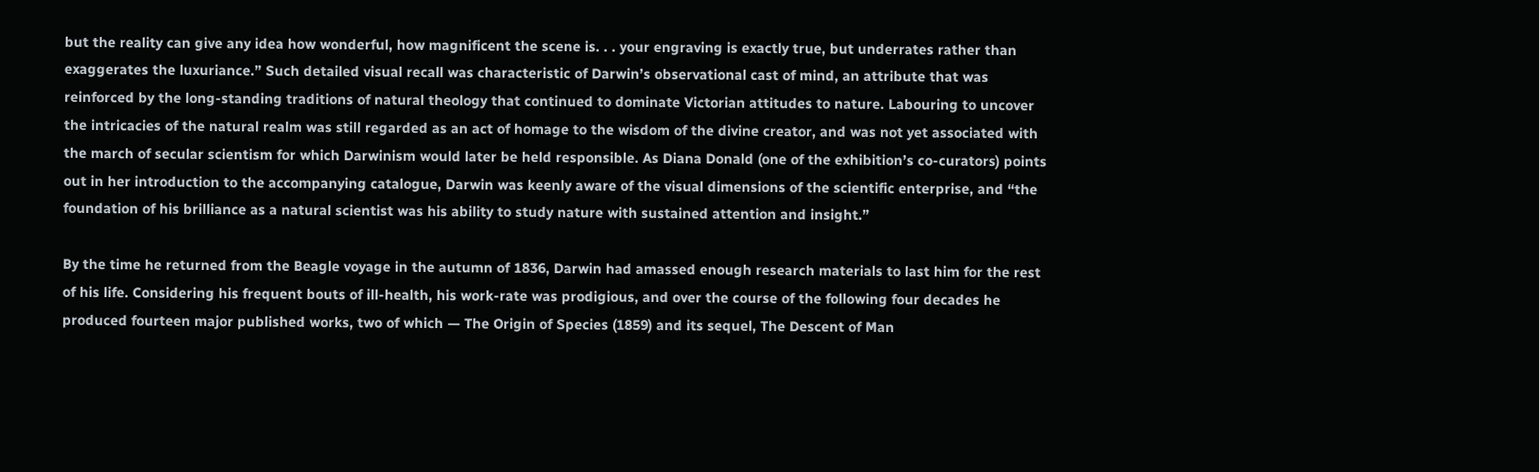but the reality can give any idea how wonderful, how magnificent the scene is. . . your engraving is exactly true, but underrates rather than exaggerates the luxuriance.” Such detailed visual recall was characteristic of Darwin’s observational cast of mind, an attribute that was reinforced by the long-standing traditions of natural theology that continued to dominate Victorian attitudes to nature. Labouring to uncover the intricacies of the natural realm was still regarded as an act of homage to the wisdom of the divine creator, and was not yet associated with the march of secular scientism for which Darwinism would later be held responsible. As Diana Donald (one of the exhibition’s co-curators) points out in her introduction to the accompanying catalogue, Darwin was keenly aware of the visual dimensions of the scientific enterprise, and “the foundation of his brilliance as a natural scientist was his ability to study nature with sustained attention and insight.”

By the time he returned from the Beagle voyage in the autumn of 1836, Darwin had amassed enough research materials to last him for the rest of his life. Considering his frequent bouts of ill-health, his work-rate was prodigious, and over the course of the following four decades he produced fourteen major published works, two of which — The Origin of Species (1859) and its sequel, The Descent of Man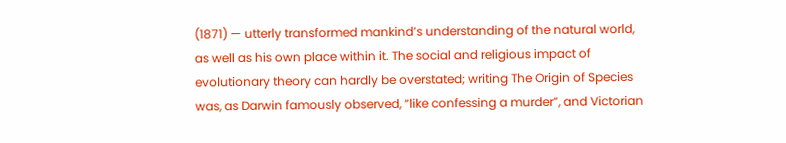(1871) — utterly transformed mankind’s understanding of the natural world, as well as his own place within it. The social and religious impact of evolutionary theory can hardly be overstated; writing The Origin of Species was, as Darwin famously observed, “like confessing a murder”, and Victorian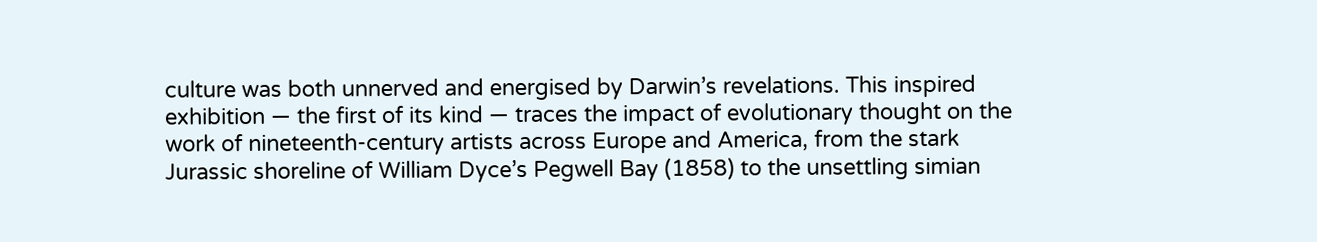culture was both unnerved and energised by Darwin’s revelations. This inspired exhibition — the first of its kind — traces the impact of evolutionary thought on the work of nineteenth-century artists across Europe and America, from the stark Jurassic shoreline of William Dyce’s Pegwell Bay (1858) to the unsettling simian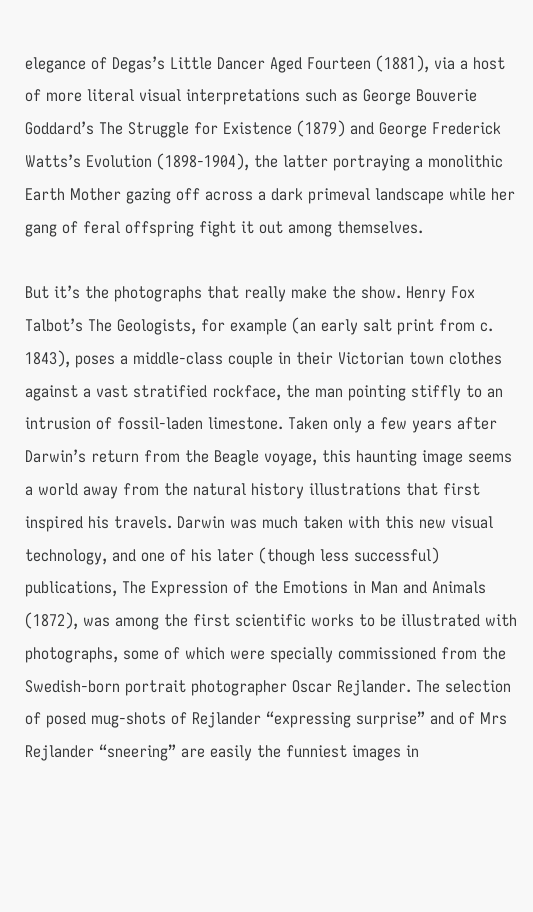elegance of Degas’s Little Dancer Aged Fourteen (1881), via a host of more literal visual interpretations such as George Bouverie Goddard’s The Struggle for Existence (1879) and George Frederick Watts’s Evolution (1898-1904), the latter portraying a monolithic Earth Mother gazing off across a dark primeval landscape while her gang of feral offspring fight it out among themselves.

But it’s the photographs that really make the show. Henry Fox Talbot’s The Geologists, for example (an early salt print from c. 1843), poses a middle-class couple in their Victorian town clothes against a vast stratified rockface, the man pointing stiffly to an intrusion of fossil-laden limestone. Taken only a few years after Darwin’s return from the Beagle voyage, this haunting image seems a world away from the natural history illustrations that first inspired his travels. Darwin was much taken with this new visual technology, and one of his later (though less successful) publications, The Expression of the Emotions in Man and Animals (1872), was among the first scientific works to be illustrated with photographs, some of which were specially commissioned from the Swedish-born portrait photographer Oscar Rejlander. The selection of posed mug-shots of Rejlander “expressing surprise” and of Mrs Rejlander “sneering” are easily the funniest images in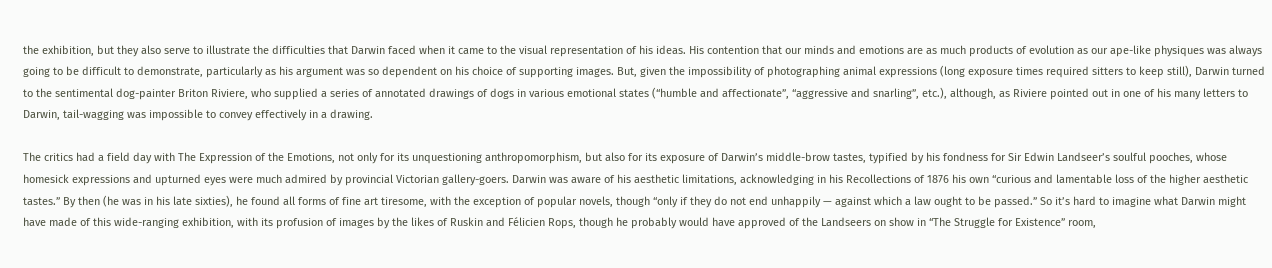the exhibition, but they also serve to illustrate the difficulties that Darwin faced when it came to the visual representation of his ideas. His contention that our minds and emotions are as much products of evolution as our ape-like physiques was always going to be difficult to demonstrate, particularly as his argument was so dependent on his choice of supporting images. But, given the impossibility of photographing animal expressions (long exposure times required sitters to keep still), Darwin turned to the sentimental dog-painter Briton Riviere, who supplied a series of annotated drawings of dogs in various emotional states (“humble and affectionate”, “aggressive and snarling”, etc.), although, as Riviere pointed out in one of his many letters to Darwin, tail-wagging was impossible to convey effectively in a drawing.

The critics had a field day with The Expression of the Emotions, not only for its unquestioning anthropomorphism, but also for its exposure of Darwin’s middle-brow tastes, typified by his fondness for Sir Edwin Landseer’s soulful pooches, whose homesick expressions and upturned eyes were much admired by provincial Victorian gallery-goers. Darwin was aware of his aesthetic limitations, acknowledging in his Recollections of 1876 his own “curious and lamentable loss of the higher aesthetic tastes.” By then (he was in his late sixties), he found all forms of fine art tiresome, with the exception of popular novels, though “only if they do not end unhappily — against which a law ought to be passed.” So it’s hard to imagine what Darwin might have made of this wide-ranging exhibition, with its profusion of images by the likes of Ruskin and Félicien Rops, though he probably would have approved of the Landseers on show in “The Struggle for Existence” room,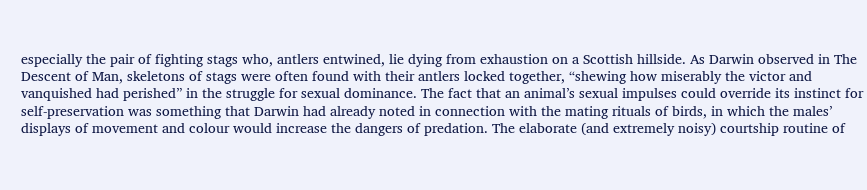especially the pair of fighting stags who, antlers entwined, lie dying from exhaustion on a Scottish hillside. As Darwin observed in The Descent of Man, skeletons of stags were often found with their antlers locked together, “shewing how miserably the victor and vanquished had perished” in the struggle for sexual dominance. The fact that an animal’s sexual impulses could override its instinct for self-preservation was something that Darwin had already noted in connection with the mating rituals of birds, in which the males’ displays of movement and colour would increase the dangers of predation. The elaborate (and extremely noisy) courtship routine of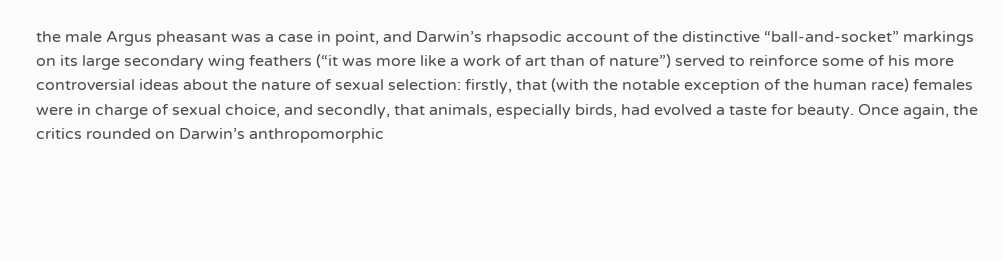the male Argus pheasant was a case in point, and Darwin’s rhapsodic account of the distinctive “ball-and-socket” markings on its large secondary wing feathers (“it was more like a work of art than of nature”) served to reinforce some of his more controversial ideas about the nature of sexual selection: firstly, that (with the notable exception of the human race) females were in charge of sexual choice, and secondly, that animals, especially birds, had evolved a taste for beauty. Once again, the critics rounded on Darwin’s anthropomorphic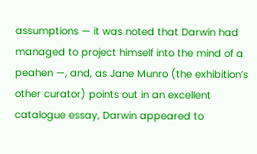assumptions — it was noted that Darwin had managed to project himself into the mind of a peahen —, and, as Jane Munro (the exhibition’s other curator) points out in an excellent catalogue essay, Darwin appeared to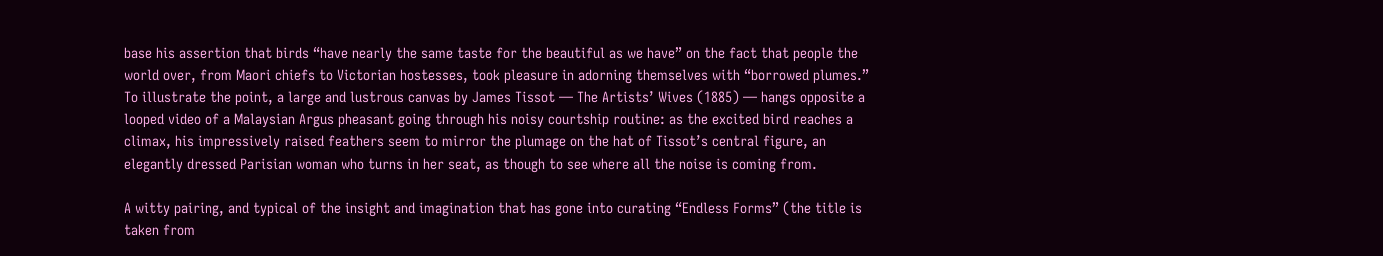base his assertion that birds “have nearly the same taste for the beautiful as we have” on the fact that people the world over, from Maori chiefs to Victorian hostesses, took pleasure in adorning themselves with “borrowed plumes.” To illustrate the point, a large and lustrous canvas by James Tissot — The Artists’ Wives (1885) — hangs opposite a looped video of a Malaysian Argus pheasant going through his noisy courtship routine: as the excited bird reaches a climax, his impressively raised feathers seem to mirror the plumage on the hat of Tissot’s central figure, an elegantly dressed Parisian woman who turns in her seat, as though to see where all the noise is coming from.

A witty pairing, and typical of the insight and imagination that has gone into curating “Endless Forms” (the title is taken from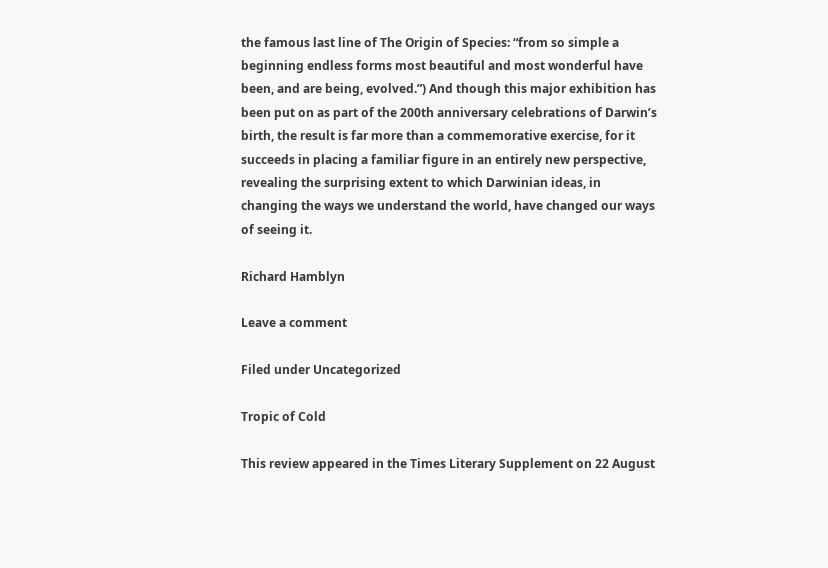the famous last line of The Origin of Species: “from so simple a beginning endless forms most beautiful and most wonderful have been, and are being, evolved.”) And though this major exhibition has been put on as part of the 200th anniversary celebrations of Darwin’s birth, the result is far more than a commemorative exercise, for it succeeds in placing a familiar figure in an entirely new perspective, revealing the surprising extent to which Darwinian ideas, in changing the ways we understand the world, have changed our ways of seeing it.

Richard Hamblyn

Leave a comment

Filed under Uncategorized

Tropic of Cold

This review appeared in the Times Literary Supplement on 22 August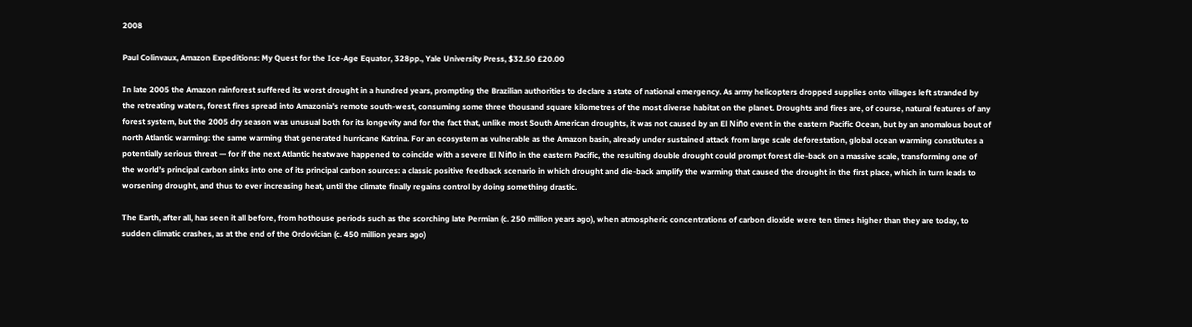2008

Paul Colinvaux, Amazon Expeditions: My Quest for the Ice-Age Equator, 328pp., Yale University Press, $32.50 £20.00

In late 2005 the Amazon rainforest suffered its worst drought in a hundred years, prompting the Brazilian authorities to declare a state of national emergency. As army helicopters dropped supplies onto villages left stranded by the retreating waters, forest fires spread into Amazonia’s remote south-west, consuming some three thousand square kilometres of the most diverse habitat on the planet. Droughts and fires are, of course, natural features of any forest system, but the 2005 dry season was unusual both for its longevity and for the fact that, unlike most South American droughts, it was not caused by an El Niño event in the eastern Pacific Ocean, but by an anomalous bout of north Atlantic warming: the same warming that generated hurricane Katrina. For an ecosystem as vulnerable as the Amazon basin, already under sustained attack from large scale deforestation, global ocean warming constitutes a potentially serious threat — for if the next Atlantic heatwave happened to coincide with a severe El Niño in the eastern Pacific, the resulting double drought could prompt forest die-back on a massive scale, transforming one of the world’s principal carbon sinks into one of its principal carbon sources: a classic positive feedback scenario in which drought and die-back amplify the warming that caused the drought in the first place, which in turn leads to worsening drought, and thus to ever increasing heat, until the climate finally regains control by doing something drastic.

The Earth, after all, has seen it all before, from hothouse periods such as the scorching late Permian (c. 250 million years ago), when atmospheric concentrations of carbon dioxide were ten times higher than they are today, to sudden climatic crashes, as at the end of the Ordovician (c. 450 million years ago)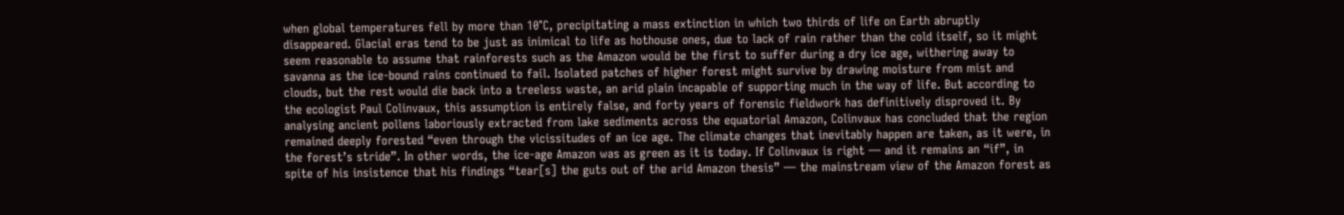when global temperatures fell by more than 10°C, precipitating a mass extinction in which two thirds of life on Earth abruptly disappeared. Glacial eras tend to be just as inimical to life as hothouse ones, due to lack of rain rather than the cold itself, so it might seem reasonable to assume that rainforests such as the Amazon would be the first to suffer during a dry ice age, withering away to savanna as the ice-bound rains continued to fail. Isolated patches of higher forest might survive by drawing moisture from mist and clouds, but the rest would die back into a treeless waste, an arid plain incapable of supporting much in the way of life. But according to the ecologist Paul Colinvaux, this assumption is entirely false, and forty years of forensic fieldwork has definitively disproved it. By analysing ancient pollens laboriously extracted from lake sediments across the equatorial Amazon, Colinvaux has concluded that the region remained deeply forested “even through the vicissitudes of an ice age. The climate changes that inevitably happen are taken, as it were, in the forest’s stride”. In other words, the ice-age Amazon was as green as it is today. If Colinvaux is right — and it remains an “if”, in spite of his insistence that his findings “tear[s] the guts out of the arid Amazon thesis” — the mainstream view of the Amazon forest as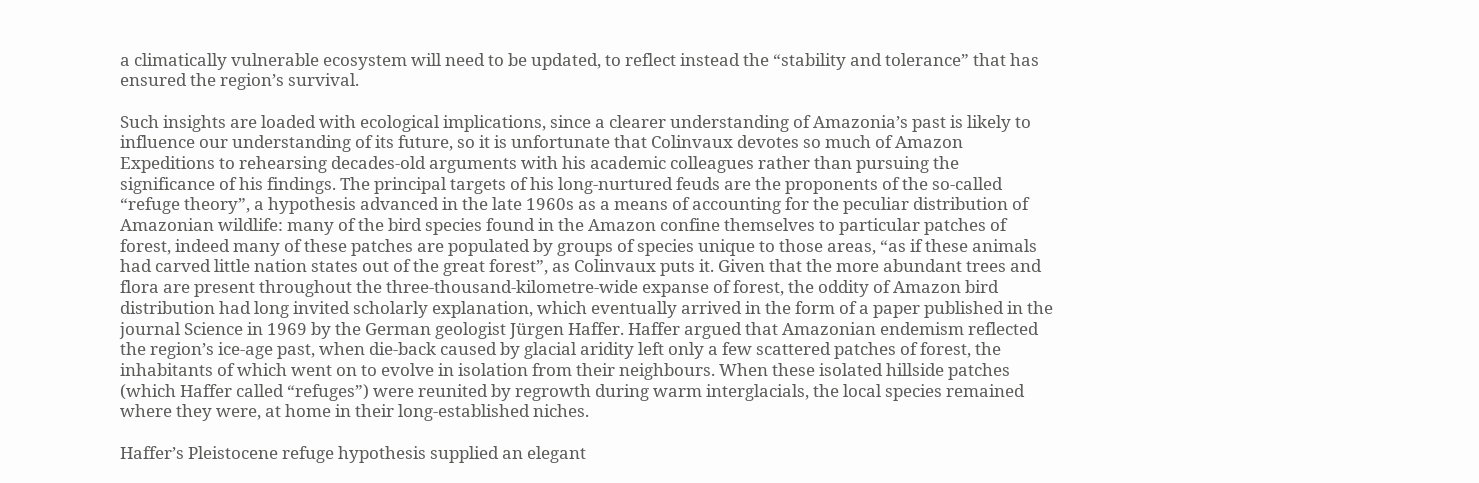a climatically vulnerable ecosystem will need to be updated, to reflect instead the “stability and tolerance” that has ensured the region’s survival.

Such insights are loaded with ecological implications, since a clearer understanding of Amazonia’s past is likely to influence our understanding of its future, so it is unfortunate that Colinvaux devotes so much of Amazon Expeditions to rehearsing decades-old arguments with his academic colleagues rather than pursuing the significance of his findings. The principal targets of his long-nurtured feuds are the proponents of the so-called “refuge theory”, a hypothesis advanced in the late 1960s as a means of accounting for the peculiar distribution of Amazonian wildlife: many of the bird species found in the Amazon confine themselves to particular patches of forest, indeed many of these patches are populated by groups of species unique to those areas, “as if these animals had carved little nation states out of the great forest”, as Colinvaux puts it. Given that the more abundant trees and flora are present throughout the three-thousand-kilometre-wide expanse of forest, the oddity of Amazon bird distribution had long invited scholarly explanation, which eventually arrived in the form of a paper published in the journal Science in 1969 by the German geologist Jürgen Haffer. Haffer argued that Amazonian endemism reflected the region’s ice-age past, when die-back caused by glacial aridity left only a few scattered patches of forest, the inhabitants of which went on to evolve in isolation from their neighbours. When these isolated hillside patches (which Haffer called “refuges”) were reunited by regrowth during warm interglacials, the local species remained where they were, at home in their long-established niches.

Haffer’s Pleistocene refuge hypothesis supplied an elegant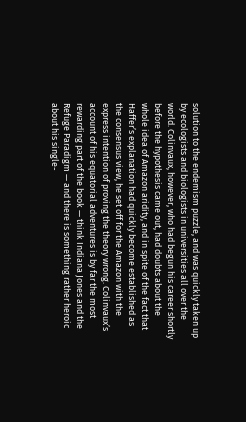solution to the endemism puzzle, and was quickly taken up by ecologists and biologists in universities all over the world. Colinvaux, however, who had begun his career shortly before the hypothesis came out, had doubts about the whole idea of Amazon aridity, and in spite of the fact that Haffer’s explanation had quickly become established as the consensus view, he set off for the Amazon with the express intention of proving the theory wrong. Colinvaux’s account of his equatorial adventures is by far the most rewarding part of the book — think Indiana Jones and the Refuge Paradigm — and there is something rather heroic about his single-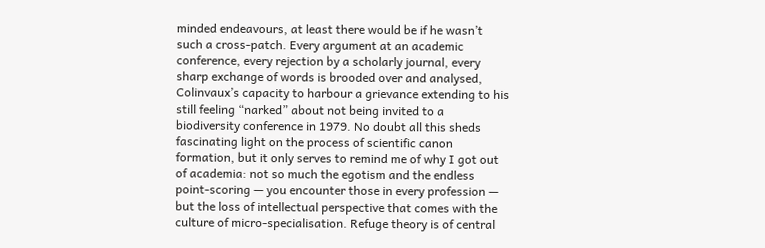minded endeavours, at least there would be if he wasn’t such a cross-patch. Every argument at an academic conference, every rejection by a scholarly journal, every sharp exchange of words is brooded over and analysed, Colinvaux’s capacity to harbour a grievance extending to his still feeling “narked” about not being invited to a biodiversity conference in 1979. No doubt all this sheds fascinating light on the process of scientific canon formation, but it only serves to remind me of why I got out of academia: not so much the egotism and the endless point-scoring — you encounter those in every profession — but the loss of intellectual perspective that comes with the culture of micro-specialisation. Refuge theory is of central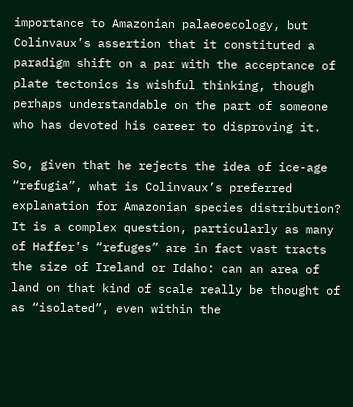importance to Amazonian palaeoecology, but Colinvaux’s assertion that it constituted a paradigm shift on a par with the acceptance of plate tectonics is wishful thinking, though perhaps understandable on the part of someone who has devoted his career to disproving it.

So, given that he rejects the idea of ice-age “refugia”, what is Colinvaux’s preferred explanation for Amazonian species distribution? It is a complex question, particularly as many of Haffer’s “refuges” are in fact vast tracts the size of Ireland or Idaho: can an area of land on that kind of scale really be thought of as “isolated”, even within the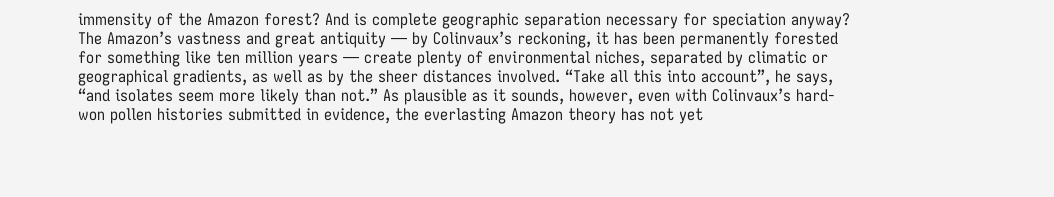immensity of the Amazon forest? And is complete geographic separation necessary for speciation anyway? The Amazon’s vastness and great antiquity — by Colinvaux’s reckoning, it has been permanently forested for something like ten million years — create plenty of environmental niches, separated by climatic or geographical gradients, as well as by the sheer distances involved. “Take all this into account”, he says, “and isolates seem more likely than not.” As plausible as it sounds, however, even with Colinvaux’s hard-won pollen histories submitted in evidence, the everlasting Amazon theory has not yet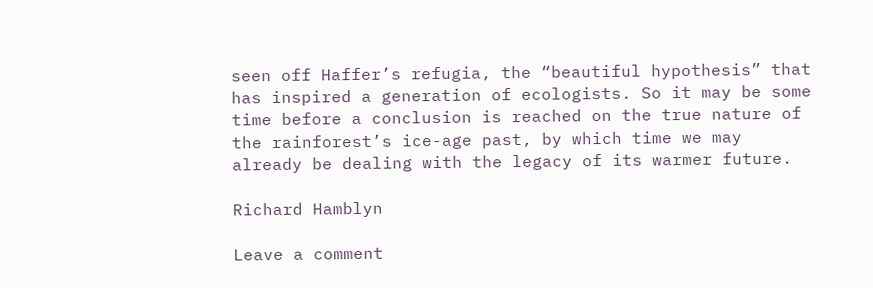seen off Haffer’s refugia, the “beautiful hypothesis” that has inspired a generation of ecologists. So it may be some time before a conclusion is reached on the true nature of the rainforest’s ice-age past, by which time we may already be dealing with the legacy of its warmer future.

Richard Hamblyn

Leave a comment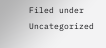Filed under Uncategorized